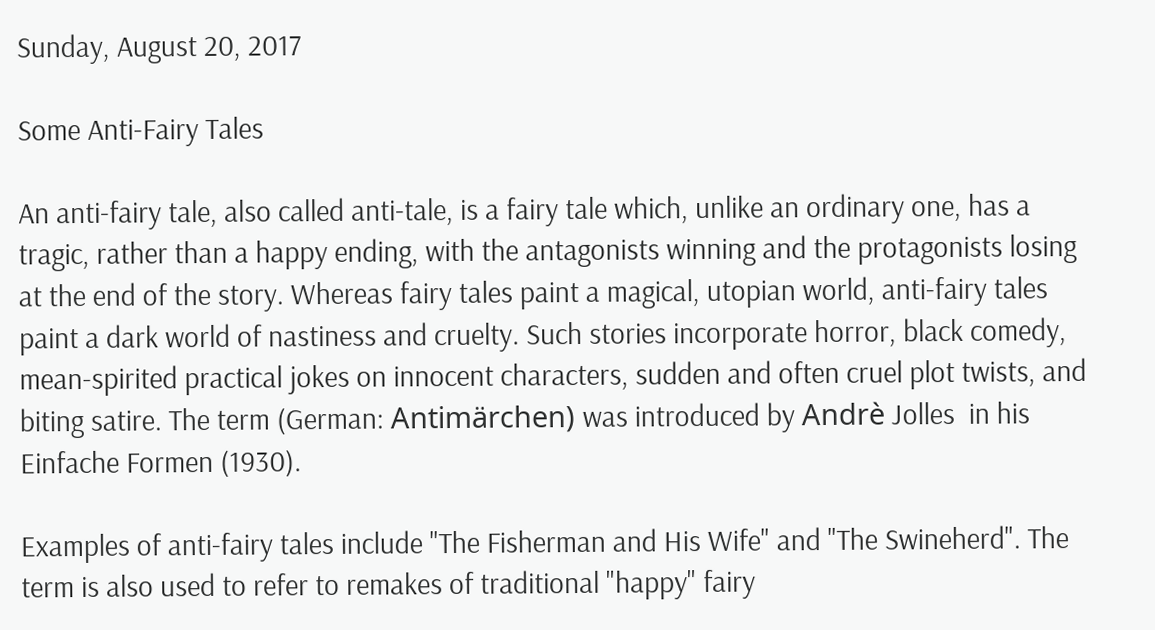Sunday, August 20, 2017

Some Anti-Fairy Tales

An anti-fairy tale, also called anti-tale, is a fairy tale which, unlike an ordinary one, has a tragic, rather than a happy ending, with the antagonists winning and the protagonists losing at the end of the story. Whereas fairy tales paint a magical, utopian world, anti-fairy tales paint a dark world of nastiness and cruelty. Such stories incorporate horror, black comedy, mean-spirited practical jokes on innocent characters, sudden and often cruel plot twists, and biting satire. The term (German: Antimärchen) was introduced by Andrè Jolles  in his Einfache Formen (1930).

Examples of anti-fairy tales include "The Fisherman and His Wife" and "The Swineherd". The term is also used to refer to remakes of traditional "happy" fairy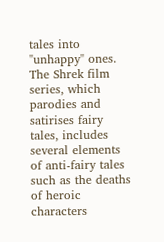tales into "unhappy" ones. The Shrek film series, which parodies and satirises fairy tales, includes several elements of anti-fairy tales such as the deaths of heroic characters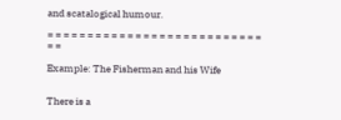and scatalogical humour.

= = = = = = = = = = = = = = = = = = = = = = = = = = = = =

Example: The Fisherman and his Wife


There is a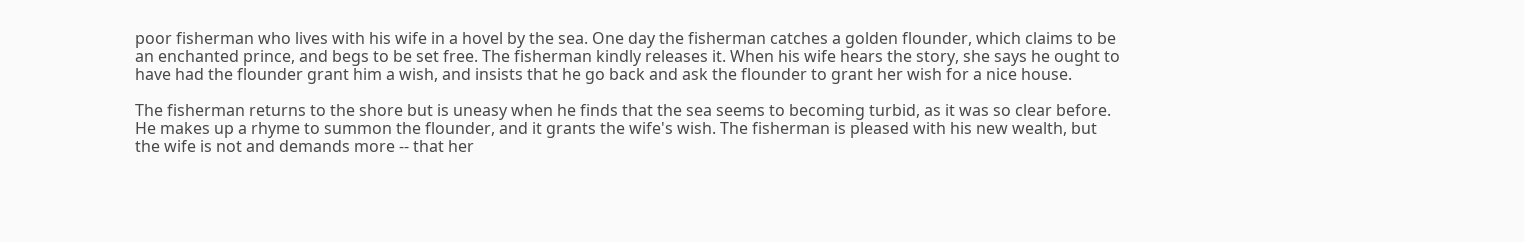poor fisherman who lives with his wife in a hovel by the sea. One day the fisherman catches a golden flounder, which claims to be an enchanted prince, and begs to be set free. The fisherman kindly releases it. When his wife hears the story, she says he ought to have had the flounder grant him a wish, and insists that he go back and ask the flounder to grant her wish for a nice house.

The fisherman returns to the shore but is uneasy when he finds that the sea seems to becoming turbid, as it was so clear before. He makes up a rhyme to summon the flounder, and it grants the wife's wish. The fisherman is pleased with his new wealth, but the wife is not and demands more -- that her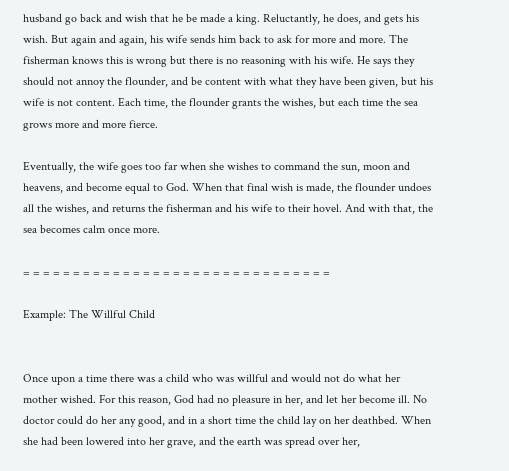husband go back and wish that he be made a king. Reluctantly, he does, and gets his wish. But again and again, his wife sends him back to ask for more and more. The fisherman knows this is wrong but there is no reasoning with his wife. He says they should not annoy the flounder, and be content with what they have been given, but his wife is not content. Each time, the flounder grants the wishes, but each time the sea grows more and more fierce.

Eventually, the wife goes too far when she wishes to command the sun, moon and heavens, and become equal to God. When that final wish is made, the flounder undoes all the wishes, and returns the fisherman and his wife to their hovel. And with that, the sea becomes calm once more.

= = = = = = = = = = = = = = = = = = = = = = = = = = = = = = =

Example: The Willful Child


Once upon a time there was a child who was willful and would not do what her mother wished. For this reason, God had no pleasure in her, and let her become ill. No doctor could do her any good, and in a short time the child lay on her deathbed. When she had been lowered into her grave, and the earth was spread over her,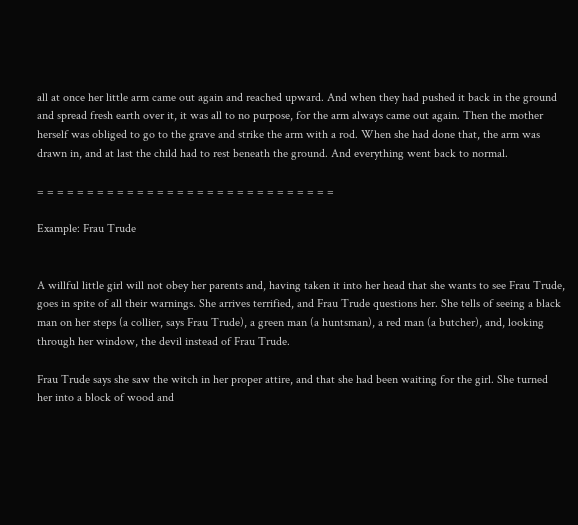all at once her little arm came out again and reached upward. And when they had pushed it back in the ground and spread fresh earth over it, it was all to no purpose, for the arm always came out again. Then the mother herself was obliged to go to the grave and strike the arm with a rod. When she had done that, the arm was drawn in, and at last the child had to rest beneath the ground. And everything went back to normal.

= = = = = = = = = = = = = = = = = = = = = = = = = = = = = =

Example: Frau Trude


A willful little girl will not obey her parents and, having taken it into her head that she wants to see Frau Trude, goes in spite of all their warnings. She arrives terrified, and Frau Trude questions her. She tells of seeing a black man on her steps (a collier, says Frau Trude), a green man (a huntsman), a red man (a butcher), and, looking through her window, the devil instead of Frau Trude.

Frau Trude says she saw the witch in her proper attire, and that she had been waiting for the girl. She turned her into a block of wood and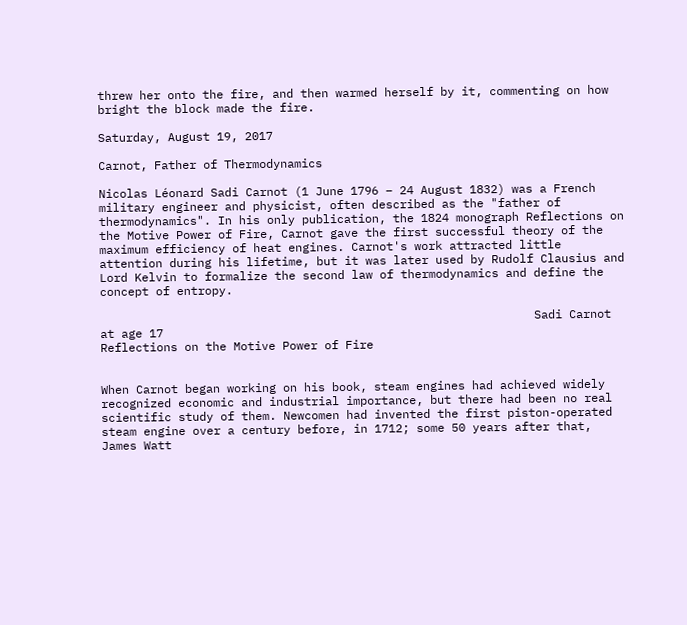threw her onto the fire, and then warmed herself by it, commenting on how bright the block made the fire.

Saturday, August 19, 2017

Carnot, Father of Thermodynamics

Nicolas Léonard Sadi Carnot (1 June 1796 – 24 August 1832) was a French military engineer and physicist, often described as the "father of thermodynamics". In his only publication, the 1824 monograph Reflections on the Motive Power of Fire, Carnot gave the first successful theory of the maximum efficiency of heat engines. Carnot's work attracted little attention during his lifetime, but it was later used by Rudolf Clausius and Lord Kelvin to formalize the second law of thermodynamics and define the concept of entropy.

                                                              Sadi Carnot at age 17
Reflections on the Motive Power of Fire


When Carnot began working on his book, steam engines had achieved widely recognized economic and industrial importance, but there had been no real scientific study of them. Newcomen had invented the first piston-operated steam engine over a century before, in 1712; some 50 years after that, James Watt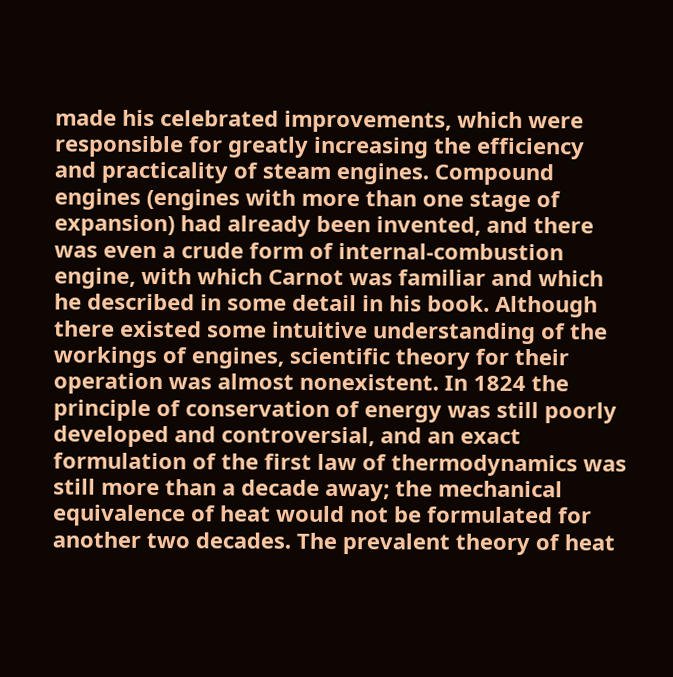made his celebrated improvements, which were responsible for greatly increasing the efficiency and practicality of steam engines. Compound engines (engines with more than one stage of expansion) had already been invented, and there was even a crude form of internal-combustion engine, with which Carnot was familiar and which he described in some detail in his book. Although there existed some intuitive understanding of the workings of engines, scientific theory for their operation was almost nonexistent. In 1824 the principle of conservation of energy was still poorly developed and controversial, and an exact formulation of the first law of thermodynamics was still more than a decade away; the mechanical equivalence of heat would not be formulated for another two decades. The prevalent theory of heat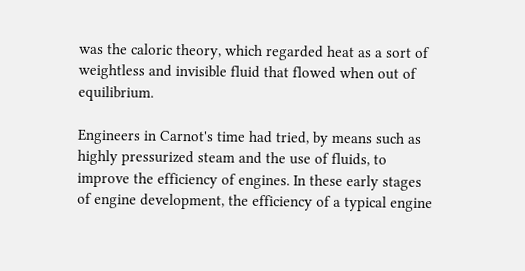was the caloric theory, which regarded heat as a sort of weightless and invisible fluid that flowed when out of equilibrium.

Engineers in Carnot's time had tried, by means such as highly pressurized steam and the use of fluids, to improve the efficiency of engines. In these early stages of engine development, the efficiency of a typical engine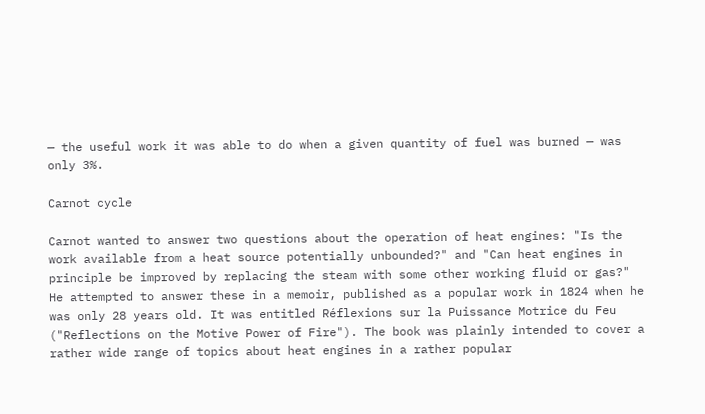— the useful work it was able to do when a given quantity of fuel was burned — was only 3%.

Carnot cycle

Carnot wanted to answer two questions about the operation of heat engines: "Is the work available from a heat source potentially unbounded?" and "Can heat engines in principle be improved by replacing the steam with some other working fluid or gas?" He attempted to answer these in a memoir, published as a popular work in 1824 when he was only 28 years old. It was entitled Réflexions sur la Puissance Motrice du Feu ("Reflections on the Motive Power of Fire"). The book was plainly intended to cover a rather wide range of topics about heat engines in a rather popular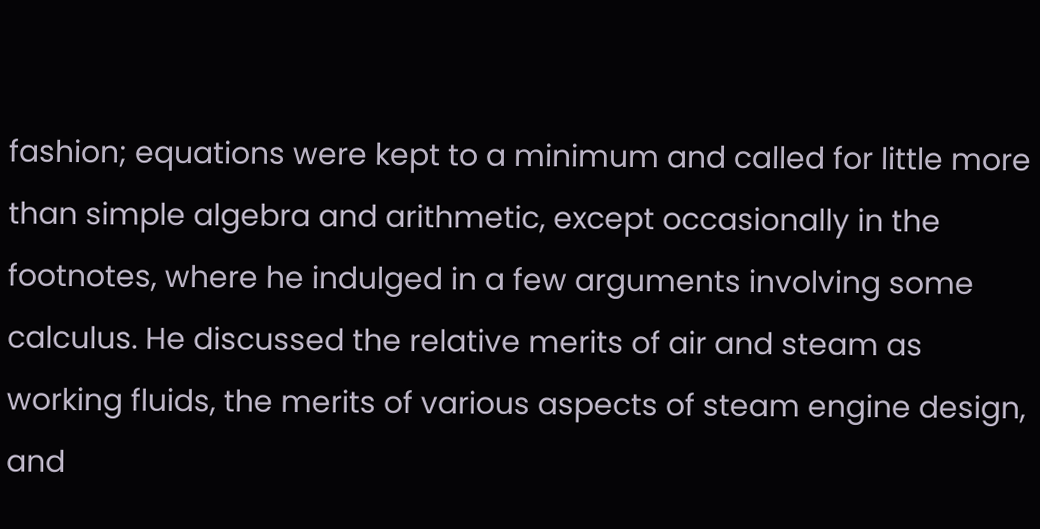fashion; equations were kept to a minimum and called for little more than simple algebra and arithmetic, except occasionally in the footnotes, where he indulged in a few arguments involving some calculus. He discussed the relative merits of air and steam as working fluids, the merits of various aspects of steam engine design, and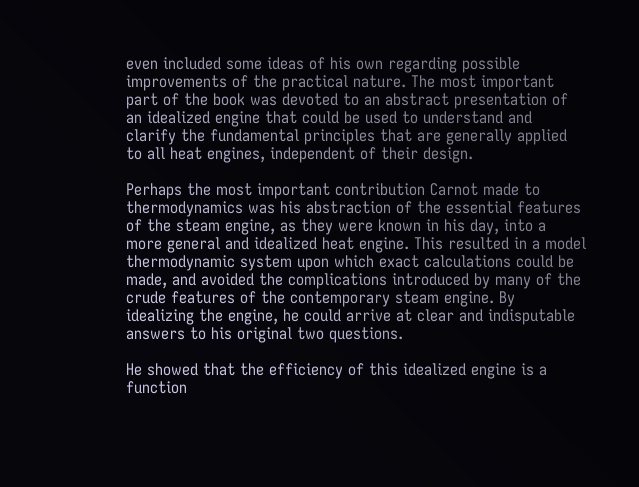even included some ideas of his own regarding possible improvements of the practical nature. The most important part of the book was devoted to an abstract presentation of an idealized engine that could be used to understand and clarify the fundamental principles that are generally applied to all heat engines, independent of their design.

Perhaps the most important contribution Carnot made to thermodynamics was his abstraction of the essential features of the steam engine, as they were known in his day, into a more general and idealized heat engine. This resulted in a model thermodynamic system upon which exact calculations could be made, and avoided the complications introduced by many of the crude features of the contemporary steam engine. By idealizing the engine, he could arrive at clear and indisputable answers to his original two questions.

He showed that the efficiency of this idealized engine is a function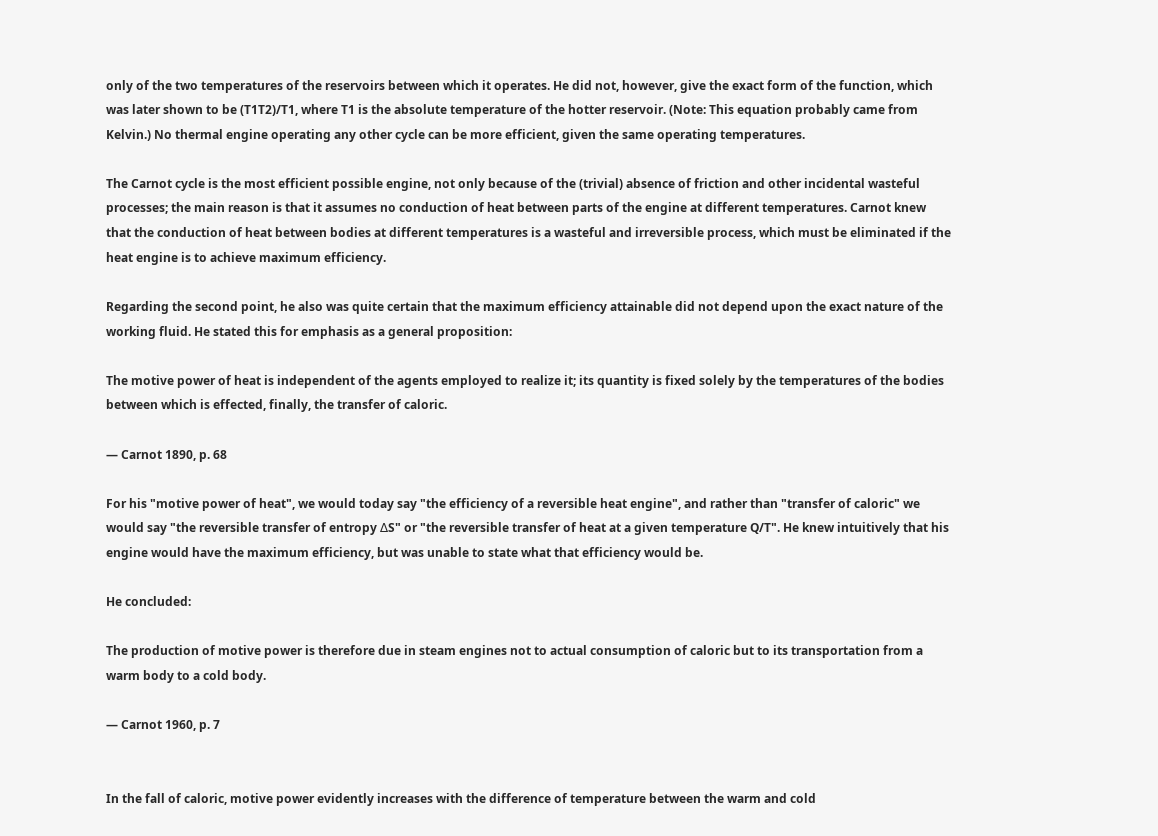only of the two temperatures of the reservoirs between which it operates. He did not, however, give the exact form of the function, which was later shown to be (T1T2)/T1, where T1 is the absolute temperature of the hotter reservoir. (Note: This equation probably came from Kelvin.) No thermal engine operating any other cycle can be more efficient, given the same operating temperatures.

The Carnot cycle is the most efficient possible engine, not only because of the (trivial) absence of friction and other incidental wasteful processes; the main reason is that it assumes no conduction of heat between parts of the engine at different temperatures. Carnot knew that the conduction of heat between bodies at different temperatures is a wasteful and irreversible process, which must be eliminated if the heat engine is to achieve maximum efficiency.

Regarding the second point, he also was quite certain that the maximum efficiency attainable did not depend upon the exact nature of the working fluid. He stated this for emphasis as a general proposition:

The motive power of heat is independent of the agents employed to realize it; its quantity is fixed solely by the temperatures of the bodies between which is effected, finally, the transfer of caloric.

— Carnot 1890, p. 68

For his "motive power of heat", we would today say "the efficiency of a reversible heat engine", and rather than "transfer of caloric" we would say "the reversible transfer of entropy ∆S" or "the reversible transfer of heat at a given temperature Q/T". He knew intuitively that his engine would have the maximum efficiency, but was unable to state what that efficiency would be.

He concluded:

The production of motive power is therefore due in steam engines not to actual consumption of caloric but to its transportation from a warm body to a cold body.

— Carnot 1960, p. 7


In the fall of caloric, motive power evidently increases with the difference of temperature between the warm and cold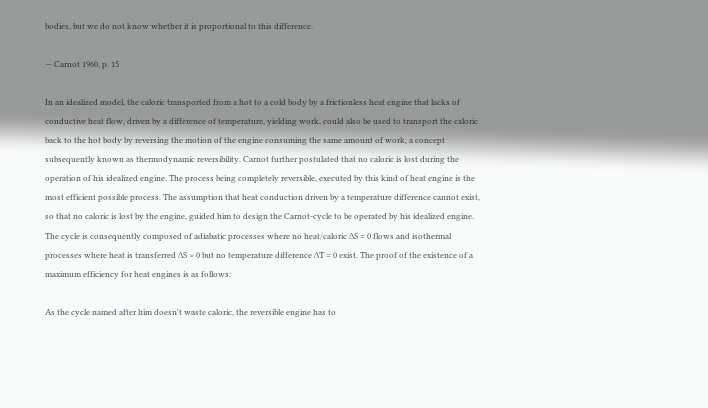bodies, but we do not know whether it is proportional to this difference.

— Carnot 1960, p. 15

In an idealized model, the caloric transported from a hot to a cold body by a frictionless heat engine that lacks of conductive heat flow, driven by a difference of temperature, yielding work, could also be used to transport the caloric back to the hot body by reversing the motion of the engine consuming the same amount of work, a concept subsequently known as thermodynamic reversibility. Carnot further postulated that no caloric is lost during the operation of his idealized engine. The process being completely reversible, executed by this kind of heat engine is the most efficient possible process. The assumption that heat conduction driven by a temperature difference cannot exist, so that no caloric is lost by the engine, guided him to design the Carnot-cycle to be operated by his idealized engine. The cycle is consequently composed of adiabatic processes where no heat/caloric ∆S = 0 flows and isothermal processes where heat is transferred ∆S > 0 but no temperature difference ∆T = 0 exist. The proof of the existence of a maximum efficiency for heat engines is as follows:

As the cycle named after him doesn't waste caloric, the reversible engine has to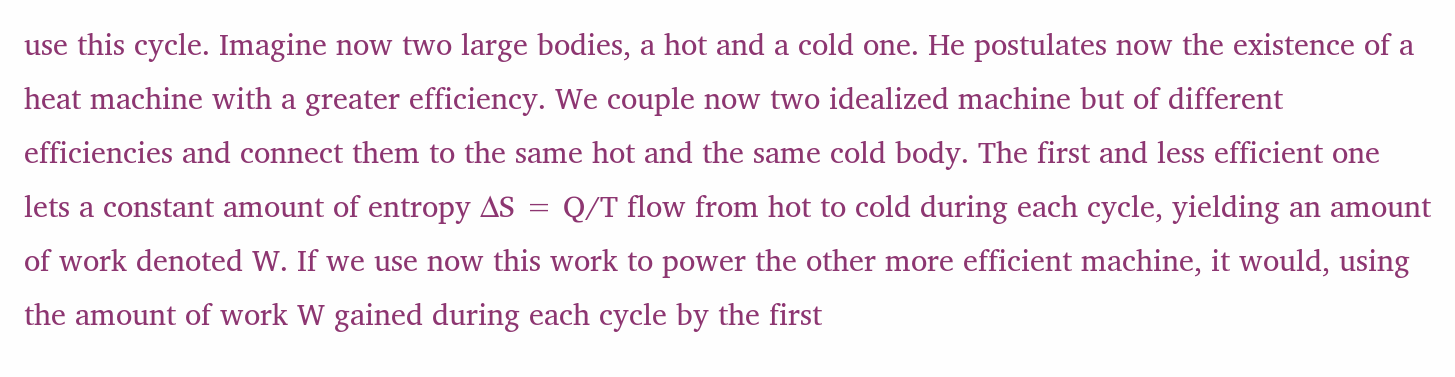use this cycle. Imagine now two large bodies, a hot and a cold one. He postulates now the existence of a heat machine with a greater efficiency. We couple now two idealized machine but of different efficiencies and connect them to the same hot and the same cold body. The first and less efficient one lets a constant amount of entropy ∆S = Q/T flow from hot to cold during each cycle, yielding an amount of work denoted W. If we use now this work to power the other more efficient machine, it would, using the amount of work W gained during each cycle by the first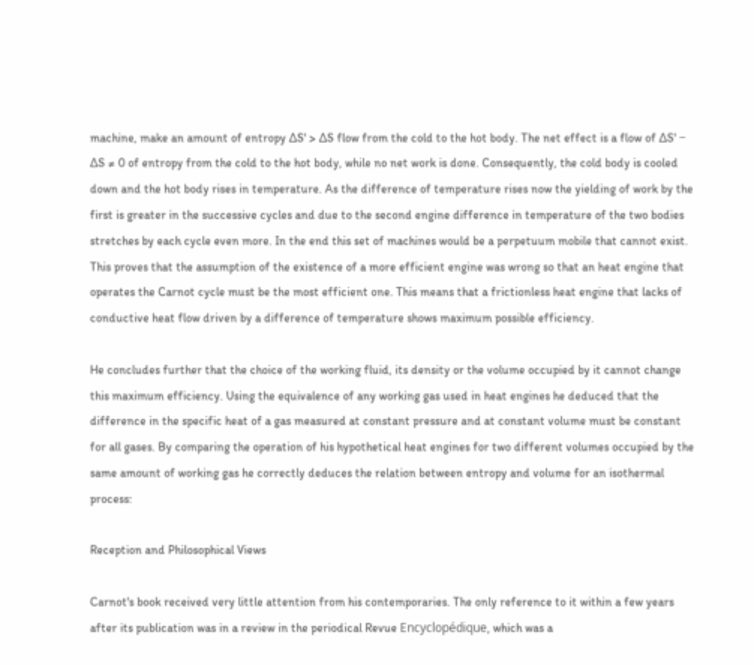machine, make an amount of entropy ∆S' > ∆S flow from the cold to the hot body. The net effect is a flow of ∆S' − ∆S ≠ 0 of entropy from the cold to the hot body, while no net work is done. Consequently, the cold body is cooled down and the hot body rises in temperature. As the difference of temperature rises now the yielding of work by the first is greater in the successive cycles and due to the second engine difference in temperature of the two bodies stretches by each cycle even more. In the end this set of machines would be a perpetuum mobile that cannot exist. This proves that the assumption of the existence of a more efficient engine was wrong so that an heat engine that operates the Carnot cycle must be the most efficient one. This means that a frictionless heat engine that lacks of conductive heat flow driven by a difference of temperature shows maximum possible efficiency.

He concludes further that the choice of the working fluid, its density or the volume occupied by it cannot change this maximum efficiency. Using the equivalence of any working gas used in heat engines he deduced that the difference in the specific heat of a gas measured at constant pressure and at constant volume must be constant for all gases. By comparing the operation of his hypothetical heat engines for two different volumes occupied by the same amount of working gas he correctly deduces the relation between entropy and volume for an isothermal process:

Reception and Philosophical Views

Carnot's book received very little attention from his contemporaries. The only reference to it within a few years after its publication was in a review in the periodical Revue Encyclopédique, which was a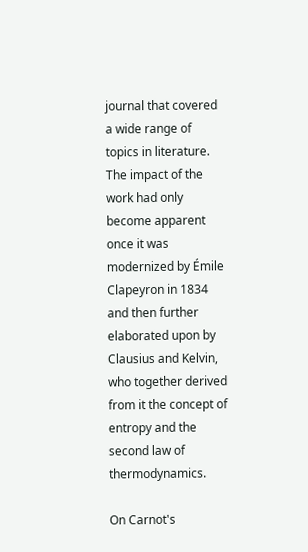journal that covered a wide range of topics in literature. The impact of the work had only become apparent once it was modernized by Émile Clapeyron in 1834 and then further elaborated upon by Clausius and Kelvin, who together derived from it the concept of entropy and the second law of thermodynamics.

On Carnot's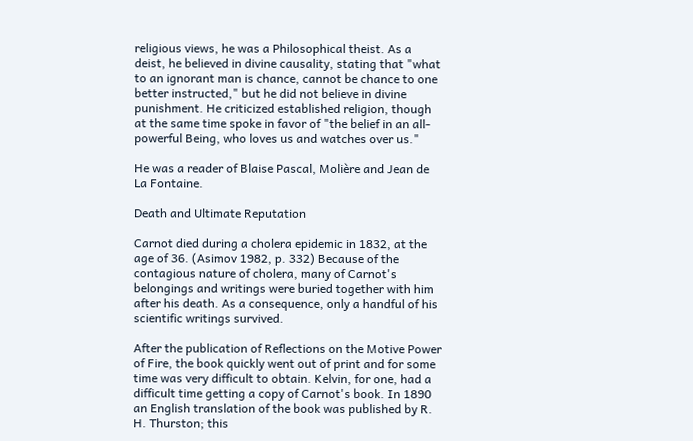religious views, he was a Philosophical theist. As a deist, he believed in divine causality, stating that "what to an ignorant man is chance, cannot be chance to one better instructed," but he did not believe in divine punishment. He criticized established religion, though at the same time spoke in favor of "the belief in an all-powerful Being, who loves us and watches over us."

He was a reader of Blaise Pascal, Molière and Jean de La Fontaine.

Death and Ultimate Reputation

Carnot died during a cholera epidemic in 1832, at the age of 36. (Asimov 1982, p. 332) Because of the contagious nature of cholera, many of Carnot's belongings and writings were buried together with him after his death. As a consequence, only a handful of his scientific writings survived.

After the publication of Reflections on the Motive Power of Fire, the book quickly went out of print and for some time was very difficult to obtain. Kelvin, for one, had a difficult time getting a copy of Carnot's book. In 1890 an English translation of the book was published by R. H. Thurston; this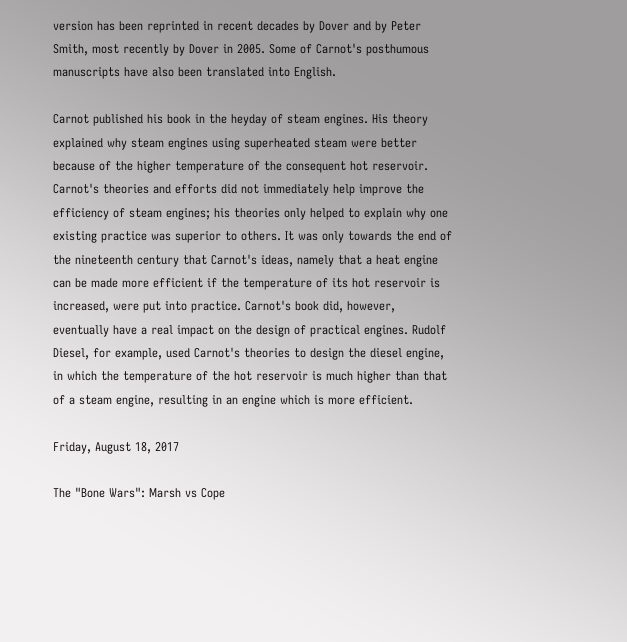version has been reprinted in recent decades by Dover and by Peter Smith, most recently by Dover in 2005. Some of Carnot's posthumous manuscripts have also been translated into English.

Carnot published his book in the heyday of steam engines. His theory explained why steam engines using superheated steam were better because of the higher temperature of the consequent hot reservoir. Carnot's theories and efforts did not immediately help improve the efficiency of steam engines; his theories only helped to explain why one existing practice was superior to others. It was only towards the end of the nineteenth century that Carnot's ideas, namely that a heat engine can be made more efficient if the temperature of its hot reservoir is increased, were put into practice. Carnot's book did, however, eventually have a real impact on the design of practical engines. Rudolf Diesel, for example, used Carnot's theories to design the diesel engine, in which the temperature of the hot reservoir is much higher than that of a steam engine, resulting in an engine which is more efficient.

Friday, August 18, 2017

The "Bone Wars": Marsh vs Cope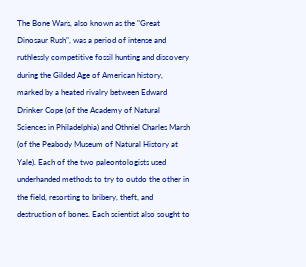The Bone Wars, also known as the "Great Dinosaur Rush", was a period of intense and ruthlessly competitive fossil hunting and discovery during the Gilded Age of American history, marked by a heated rivalry between Edward Drinker Cope (of the Academy of Natural Sciences in Philadelphia) and Othniel Charles Marsh (of the Peabody Museum of Natural History at Yale). Each of the two paleontologists used underhanded methods to try to outdo the other in the field, resorting to bribery, theft, and destruction of bones. Each scientist also sought to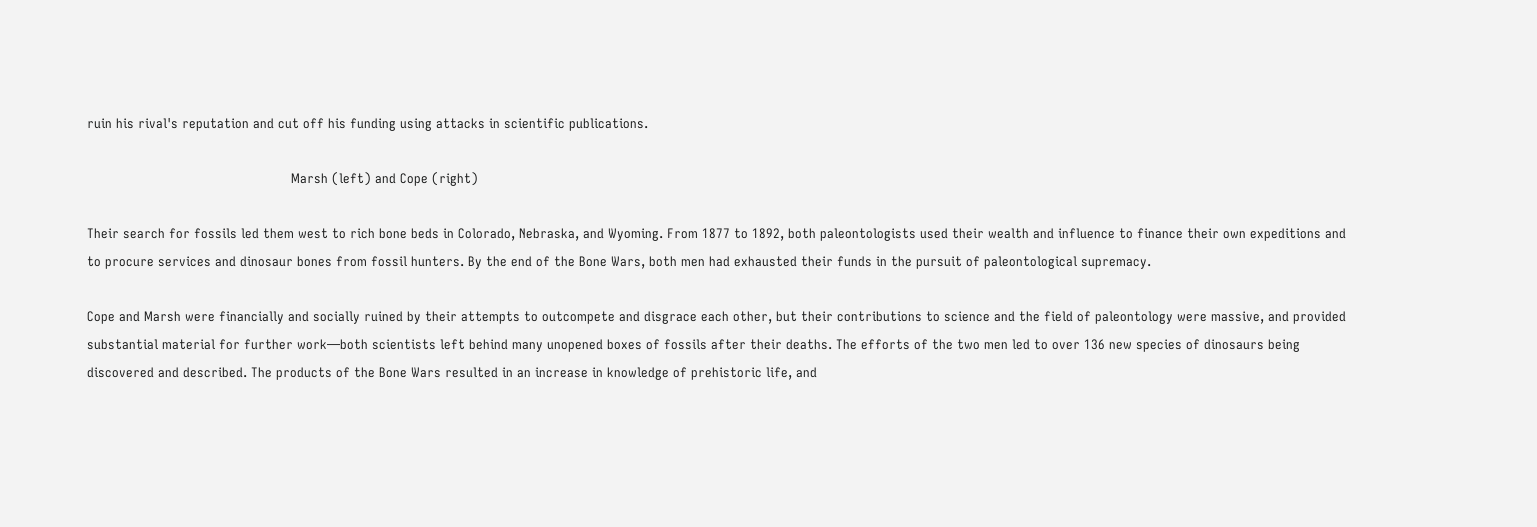ruin his rival's reputation and cut off his funding using attacks in scientific publications.

                                                   Marsh (left) and Cope (right)

Their search for fossils led them west to rich bone beds in Colorado, Nebraska, and Wyoming. From 1877 to 1892, both paleontologists used their wealth and influence to finance their own expeditions and to procure services and dinosaur bones from fossil hunters. By the end of the Bone Wars, both men had exhausted their funds in the pursuit of paleontological supremacy.

Cope and Marsh were financially and socially ruined by their attempts to outcompete and disgrace each other, but their contributions to science and the field of paleontology were massive, and provided substantial material for further work—both scientists left behind many unopened boxes of fossils after their deaths. The efforts of the two men led to over 136 new species of dinosaurs being discovered and described. The products of the Bone Wars resulted in an increase in knowledge of prehistoric life, and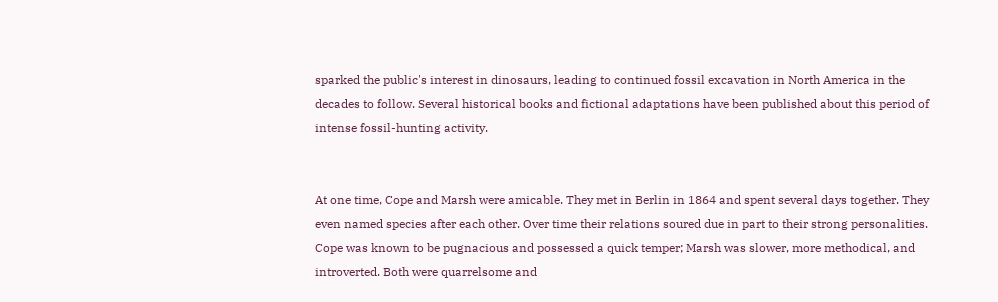sparked the public's interest in dinosaurs, leading to continued fossil excavation in North America in the decades to follow. Several historical books and fictional adaptations have been published about this period of intense fossil-hunting activity.


At one time, Cope and Marsh were amicable. They met in Berlin in 1864 and spent several days together. They even named species after each other. Over time their relations soured due in part to their strong personalities. Cope was known to be pugnacious and possessed a quick temper; Marsh was slower, more methodical, and introverted. Both were quarrelsome and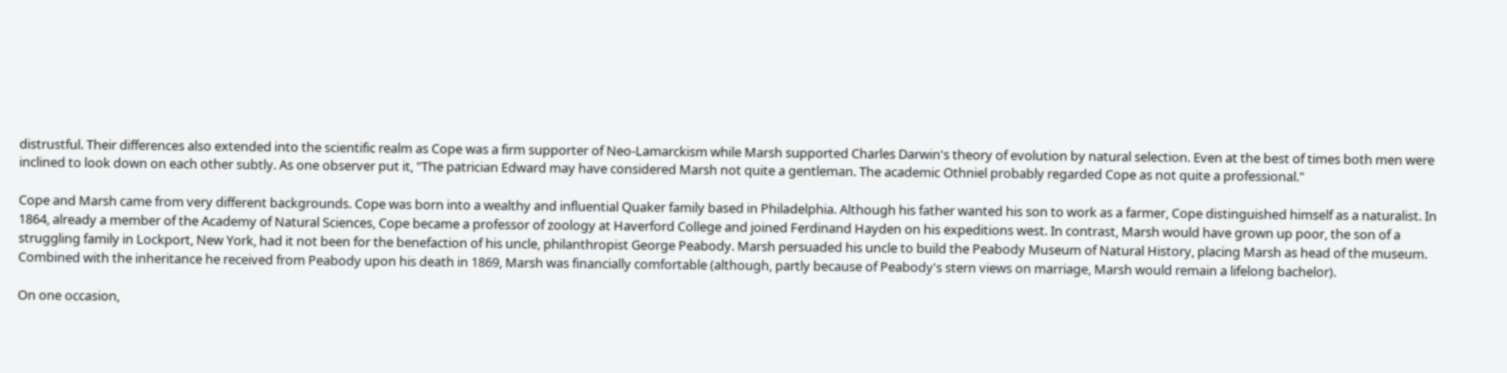distrustful. Their differences also extended into the scientific realm as Cope was a firm supporter of Neo-Lamarckism while Marsh supported Charles Darwin's theory of evolution by natural selection. Even at the best of times both men were inclined to look down on each other subtly. As one observer put it, "The patrician Edward may have considered Marsh not quite a gentleman. The academic Othniel probably regarded Cope as not quite a professional."

Cope and Marsh came from very different backgrounds. Cope was born into a wealthy and influential Quaker family based in Philadelphia. Although his father wanted his son to work as a farmer, Cope distinguished himself as a naturalist. In 1864, already a member of the Academy of Natural Sciences, Cope became a professor of zoology at Haverford College and joined Ferdinand Hayden on his expeditions west. In contrast, Marsh would have grown up poor, the son of a struggling family in Lockport, New York, had it not been for the benefaction of his uncle, philanthropist George Peabody. Marsh persuaded his uncle to build the Peabody Museum of Natural History, placing Marsh as head of the museum. Combined with the inheritance he received from Peabody upon his death in 1869, Marsh was financially comfortable (although, partly because of Peabody's stern views on marriage, Marsh would remain a lifelong bachelor).

On one occasion,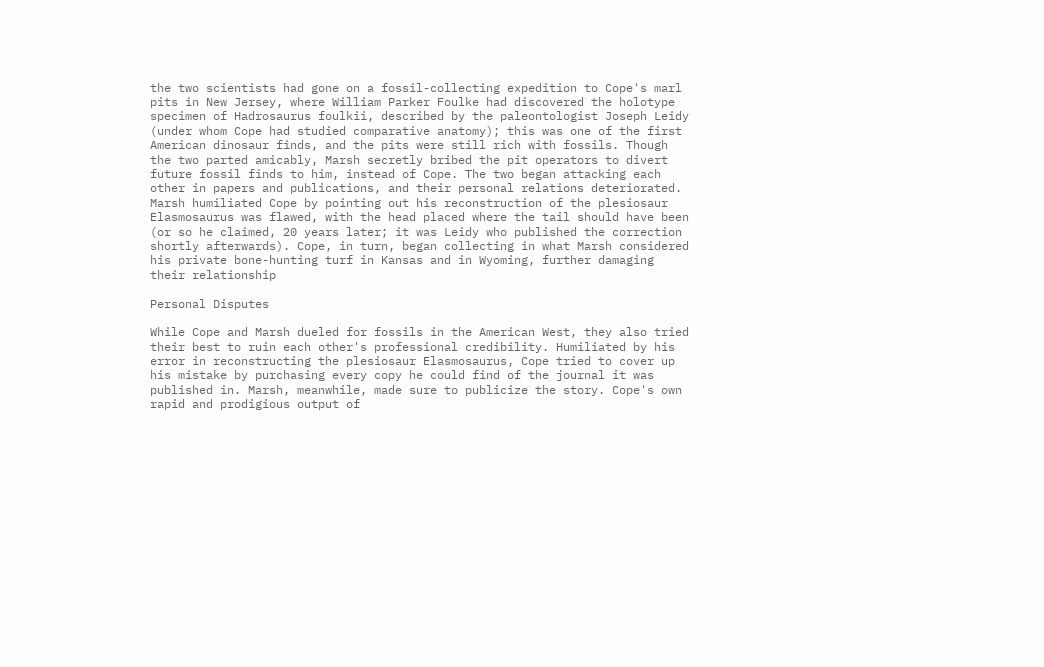the two scientists had gone on a fossil-collecting expedition to Cope's marl pits in New Jersey, where William Parker Foulke had discovered the holotype specimen of Hadrosaurus foulkii, described by the paleontologist Joseph Leidy (under whom Cope had studied comparative anatomy); this was one of the first American dinosaur finds, and the pits were still rich with fossils. Though the two parted amicably, Marsh secretly bribed the pit operators to divert future fossil finds to him, instead of Cope. The two began attacking each other in papers and publications, and their personal relations deteriorated. Marsh humiliated Cope by pointing out his reconstruction of the plesiosaur Elasmosaurus was flawed, with the head placed where the tail should have been (or so he claimed, 20 years later; it was Leidy who published the correction shortly afterwards). Cope, in turn, began collecting in what Marsh considered his private bone-hunting turf in Kansas and in Wyoming, further damaging their relationship

Personal Disputes

While Cope and Marsh dueled for fossils in the American West, they also tried their best to ruin each other's professional credibility. Humiliated by his error in reconstructing the plesiosaur Elasmosaurus, Cope tried to cover up his mistake by purchasing every copy he could find of the journal it was published in. Marsh, meanwhile, made sure to publicize the story. Cope's own rapid and prodigious output of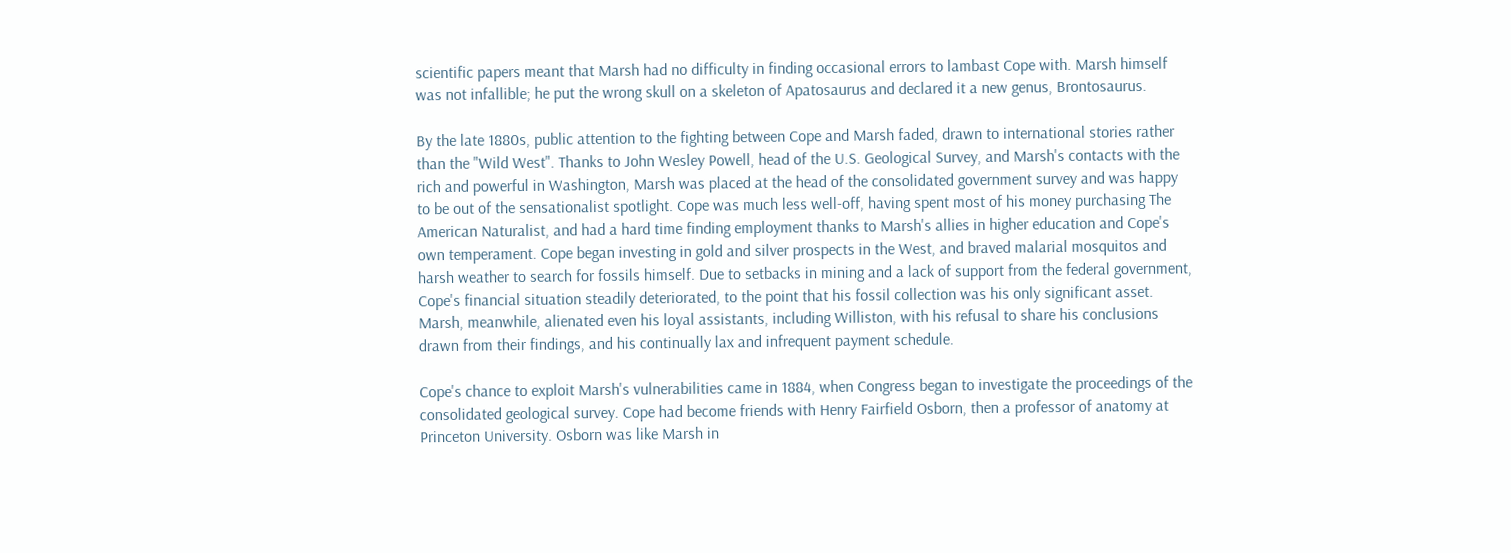scientific papers meant that Marsh had no difficulty in finding occasional errors to lambast Cope with. Marsh himself was not infallible; he put the wrong skull on a skeleton of Apatosaurus and declared it a new genus, Brontosaurus.

By the late 1880s, public attention to the fighting between Cope and Marsh faded, drawn to international stories rather than the "Wild West". Thanks to John Wesley Powell, head of the U.S. Geological Survey, and Marsh's contacts with the rich and powerful in Washington, Marsh was placed at the head of the consolidated government survey and was happy to be out of the sensationalist spotlight. Cope was much less well-off, having spent most of his money purchasing The American Naturalist, and had a hard time finding employment thanks to Marsh's allies in higher education and Cope's own temperament. Cope began investing in gold and silver prospects in the West, and braved malarial mosquitos and harsh weather to search for fossils himself. Due to setbacks in mining and a lack of support from the federal government, Cope's financial situation steadily deteriorated, to the point that his fossil collection was his only significant asset. Marsh, meanwhile, alienated even his loyal assistants, including Williston, with his refusal to share his conclusions drawn from their findings, and his continually lax and infrequent payment schedule.

Cope's chance to exploit Marsh's vulnerabilities came in 1884, when Congress began to investigate the proceedings of the consolidated geological survey. Cope had become friends with Henry Fairfield Osborn, then a professor of anatomy at Princeton University. Osborn was like Marsh in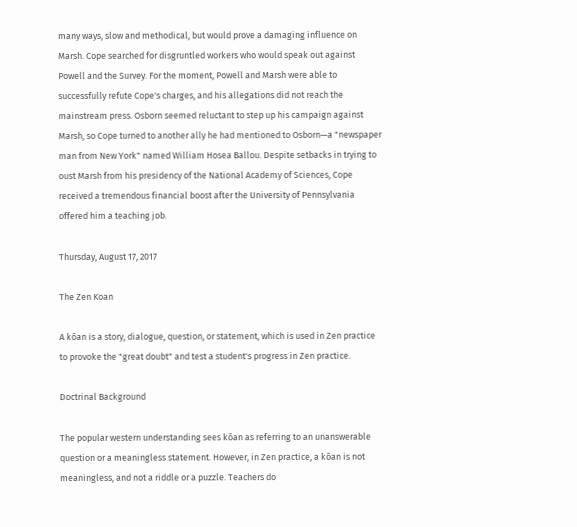many ways, slow and methodical, but would prove a damaging influence on Marsh. Cope searched for disgruntled workers who would speak out against Powell and the Survey. For the moment, Powell and Marsh were able to successfully refute Cope's charges, and his allegations did not reach the mainstream press. Osborn seemed reluctant to step up his campaign against Marsh, so Cope turned to another ally he had mentioned to Osborn—a "newspaper man from New York" named William Hosea Ballou. Despite setbacks in trying to oust Marsh from his presidency of the National Academy of Sciences, Cope received a tremendous financial boost after the University of Pennsylvania offered him a teaching job.

Thursday, August 17, 2017

The Zen Koan

A kōan is a story, dialogue, question, or statement, which is used in Zen practice to provoke the "great doubt" and test a student's progress in Zen practice.

Doctrinal Background

The popular western understanding sees kōan as referring to an unanswerable question or a meaningless statement. However, in Zen practice, a kōan is not meaningless, and not a riddle or a puzzle. Teachers do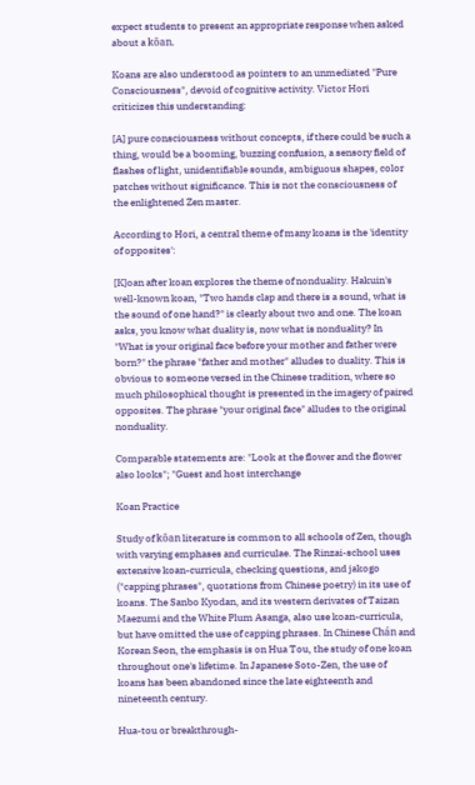expect students to present an appropriate response when asked about a kōan.

Koans are also understood as pointers to an unmediated "Pure Consciousness", devoid of cognitive activity. Victor Hori criticizes this understanding:

[A] pure consciousness without concepts, if there could be such a thing, would be a booming, buzzing confusion, a sensory field of flashes of light, unidentifiable sounds, ambiguous shapes, color patches without significance. This is not the consciousness of the enlightened Zen master.

According to Hori, a central theme of many koans is the 'identity of opposites':

[K]oan after koan explores the theme of nonduality. Hakuin's well-known koan, "Two hands clap and there is a sound, what is the sound of one hand?" is clearly about two and one. The koan asks, you know what duality is, now what is nonduality? In "What is your original face before your mother and father were born?" the phrase "father and mother" alludes to duality. This is obvious to someone versed in the Chinese tradition, where so much philosophical thought is presented in the imagery of paired opposites. The phrase "your original face" alludes to the original nonduality.

Comparable statements are: "Look at the flower and the flower also looks"; "Guest and host interchange

Koan Practice

Study of kōan literature is common to all schools of Zen, though with varying emphases and curriculae. The Rinzai-school uses extensive koan-curricula, checking questions, and jakogo ("capping phrases", quotations from Chinese poetry) in its use of koans. The Sanbo Kyodan, and its western derivates of Taizan Maezumi and the White Plum Asanga, also use koan-curricula, but have omitted the use of capping phrases. In Chinese Chán and Korean Seon, the emphasis is on Hua Tou, the study of one koan throughout one's lifetime. In Japanese Soto-Zen, the use of koans has been abandoned since the late eighteenth and nineteenth century.

Hua-tou or breakthrough-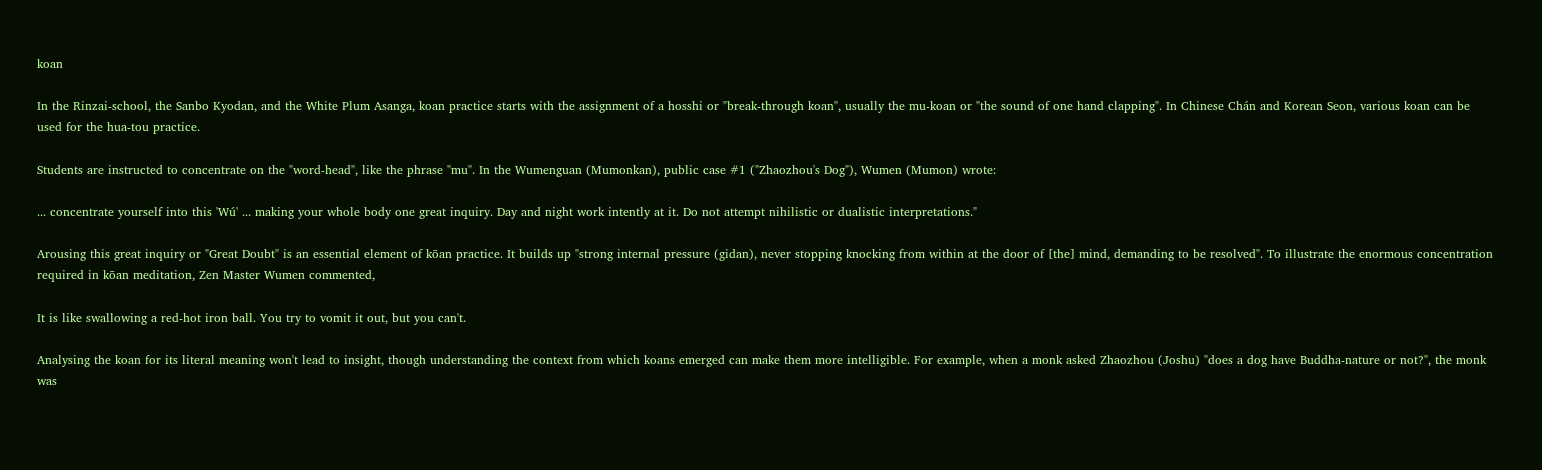koan

In the Rinzai-school, the Sanbo Kyodan, and the White Plum Asanga, koan practice starts with the assignment of a hosshi or "break-through koan", usually the mu-koan or "the sound of one hand clapping". In Chinese Chán and Korean Seon, various koan can be used for the hua-tou practice.

Students are instructed to concentrate on the "word-head", like the phrase "mu". In the Wumenguan (Mumonkan), public case #1 ("Zhaozhou's Dog"), Wumen (Mumon) wrote:

... concentrate yourself into this 'Wú' ... making your whole body one great inquiry. Day and night work intently at it. Do not attempt nihilistic or dualistic interpretations."

Arousing this great inquiry or "Great Doubt" is an essential element of kōan practice. It builds up "strong internal pressure (gidan), never stopping knocking from within at the door of [the] mind, demanding to be resolved". To illustrate the enormous concentration required in kōan meditation, Zen Master Wumen commented,

It is like swallowing a red-hot iron ball. You try to vomit it out, but you can't.

Analysing the koan for its literal meaning won't lead to insight, though understanding the context from which koans emerged can make them more intelligible. For example, when a monk asked Zhaozhou (Joshu) "does a dog have Buddha-nature or not?", the monk was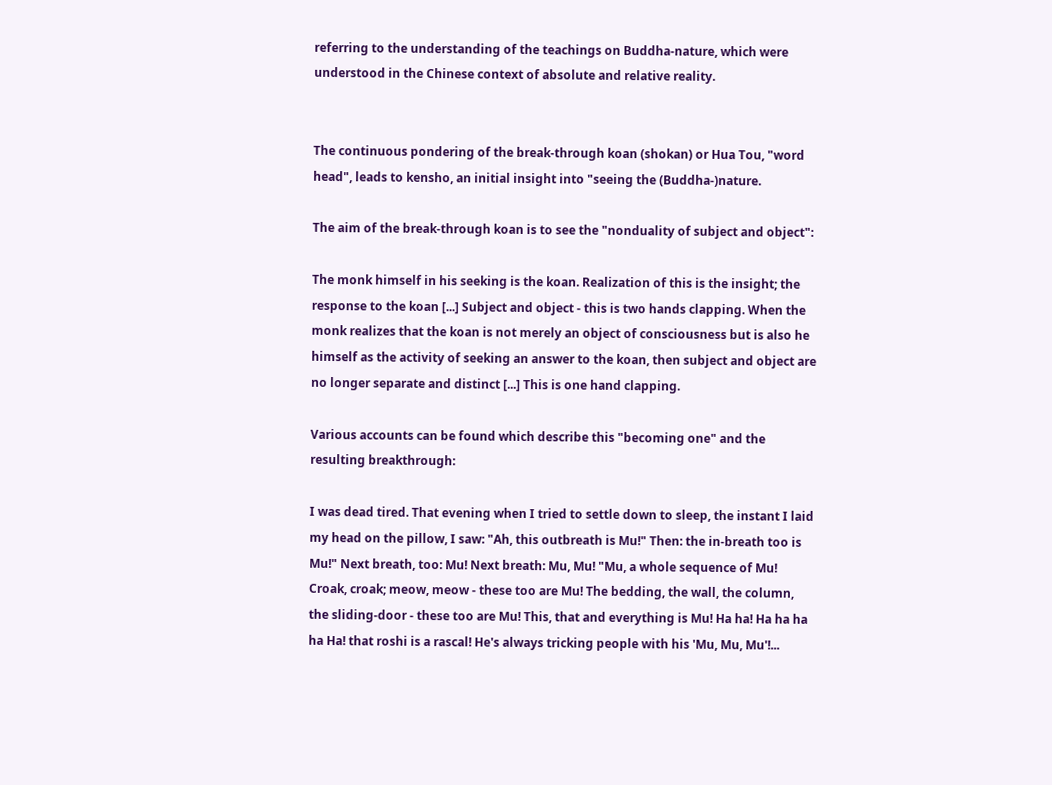referring to the understanding of the teachings on Buddha-nature, which were understood in the Chinese context of absolute and relative reality.


The continuous pondering of the break-through koan (shokan) or Hua Tou, "word head", leads to kensho, an initial insight into "seeing the (Buddha-)nature.

The aim of the break-through koan is to see the "nonduality of subject and object":

The monk himself in his seeking is the koan. Realization of this is the insight; the response to the koan [...] Subject and object - this is two hands clapping. When the monk realizes that the koan is not merely an object of consciousness but is also he himself as the activity of seeking an answer to the koan, then subject and object are no longer separate and distinct [...] This is one hand clapping.

Various accounts can be found which describe this "becoming one" and the resulting breakthrough:

I was dead tired. That evening when I tried to settle down to sleep, the instant I laid my head on the pillow, I saw: "Ah, this outbreath is Mu!" Then: the in-breath too is Mu!" Next breath, too: Mu! Next breath: Mu, Mu! "Mu, a whole sequence of Mu! Croak, croak; meow, meow - these too are Mu! The bedding, the wall, the column, the sliding-door - these too are Mu! This, that and everything is Mu! Ha ha! Ha ha ha ha Ha! that roshi is a rascal! He's always tricking people with his 'Mu, Mu, Mu'!...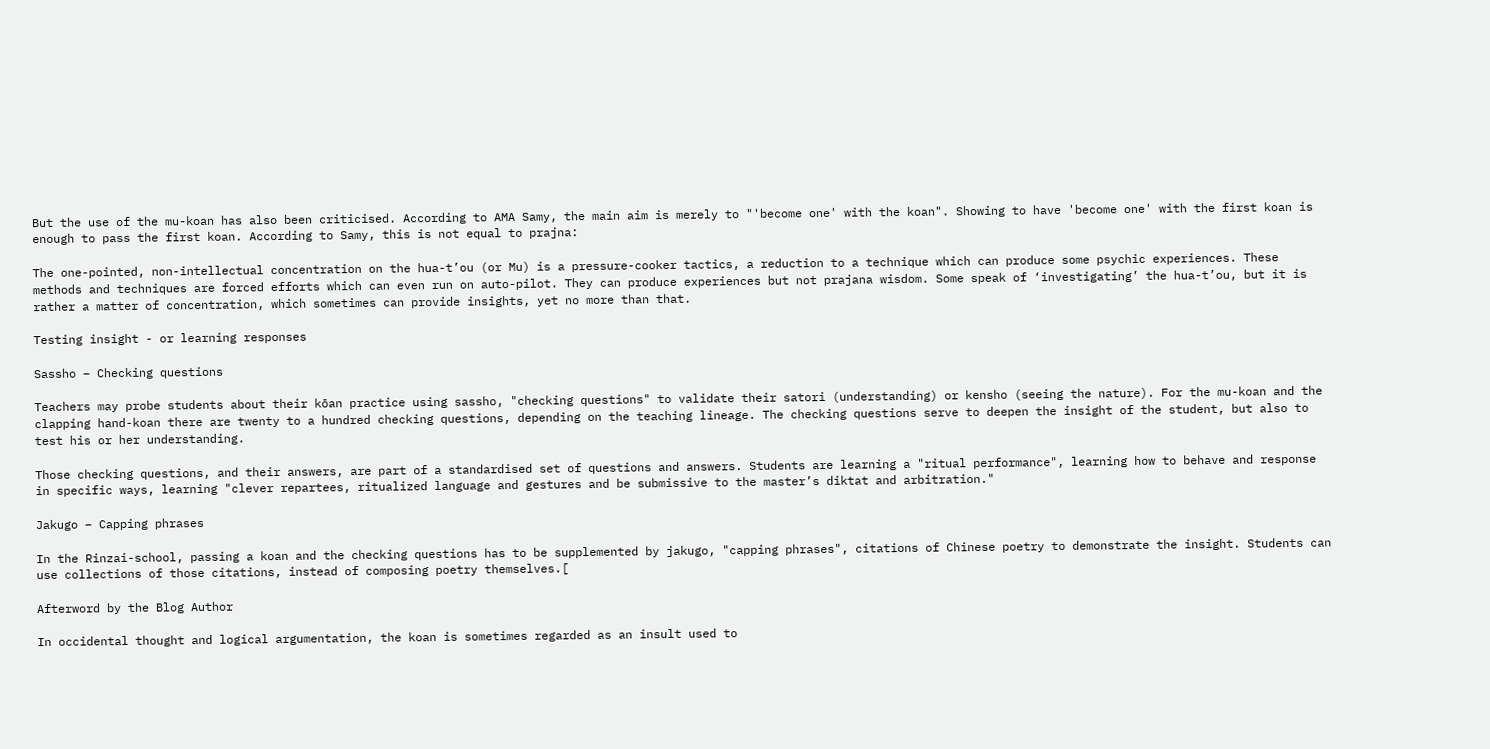But the use of the mu-koan has also been criticised. According to AMA Samy, the main aim is merely to "'become one' with the koan". Showing to have 'become one' with the first koan is enough to pass the first koan. According to Samy, this is not equal to prajna:

The one-pointed, non-intellectual concentration on the hua-t’ou (or Mu) is a pressure-cooker tactics, a reduction to a technique which can produce some psychic experiences. These methods and techniques are forced efforts which can even run on auto-pilot. They can produce experiences but not prajana wisdom. Some speak of ‘investigating’ the hua-t’ou, but it is rather a matter of concentration, which sometimes can provide insights, yet no more than that.

Testing insight - or learning responses

Sassho – Checking questions

Teachers may probe students about their kōan practice using sassho, "checking questions" to validate their satori (understanding) or kensho (seeing the nature). For the mu-koan and the clapping hand-koan there are twenty to a hundred checking questions, depending on the teaching lineage. The checking questions serve to deepen the insight of the student, but also to test his or her understanding.

Those checking questions, and their answers, are part of a standardised set of questions and answers. Students are learning a "ritual performance", learning how to behave and response in specific ways, learning "clever repartees, ritualized language and gestures and be submissive to the master’s diktat and arbitration."

Jakugo – Capping phrases

In the Rinzai-school, passing a koan and the checking questions has to be supplemented by jakugo, "capping phrases", citations of Chinese poetry to demonstrate the insight. Students can use collections of those citations, instead of composing poetry themselves.[

Afterword by the Blog Author

In occidental thought and logical argumentation, the koan is sometimes regarded as an insult used to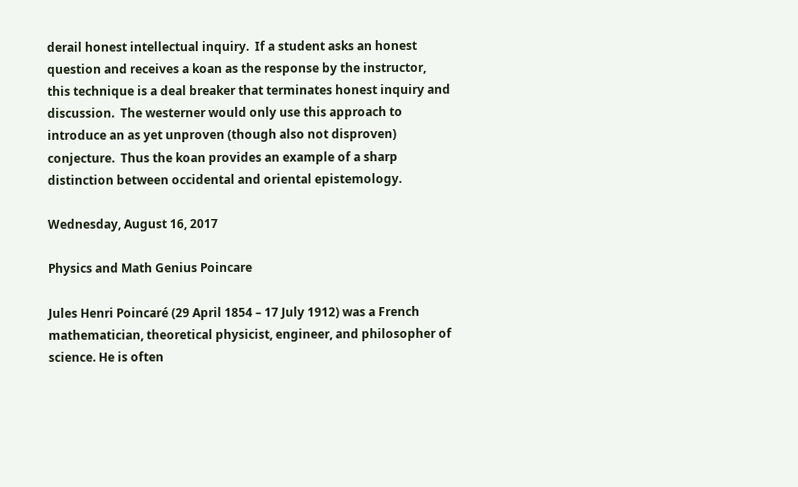derail honest intellectual inquiry.  If a student asks an honest question and receives a koan as the response by the instructor, this technique is a deal breaker that terminates honest inquiry and discussion.  The westerner would only use this approach to introduce an as yet unproven (though also not disproven) conjecture.  Thus the koan provides an example of a sharp distinction between occidental and oriental epistemology.

Wednesday, August 16, 2017

Physics and Math Genius Poincare

Jules Henri Poincaré (29 April 1854 – 17 July 1912) was a French mathematician, theoretical physicist, engineer, and philosopher of science. He is often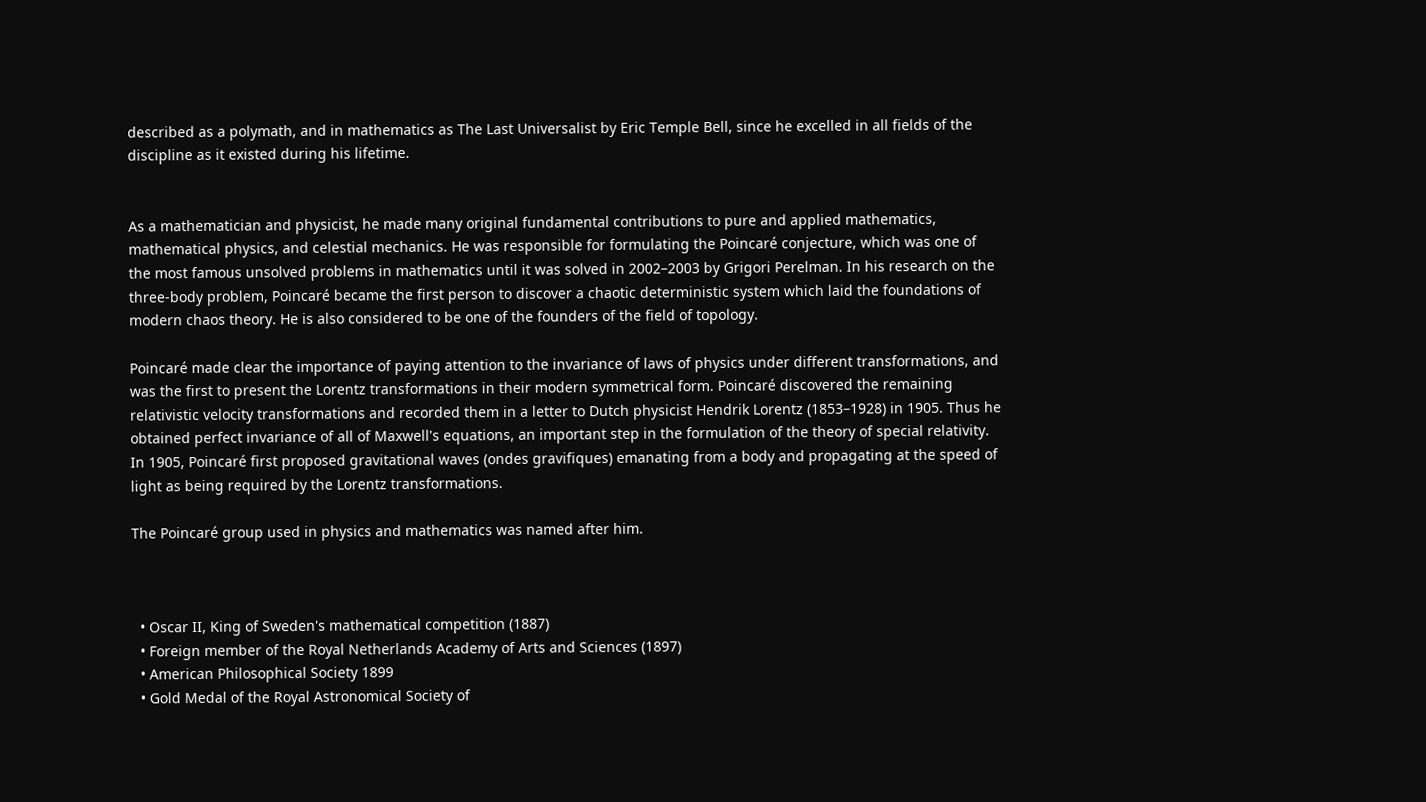described as a polymath, and in mathematics as The Last Universalist by Eric Temple Bell, since he excelled in all fields of the discipline as it existed during his lifetime.


As a mathematician and physicist, he made many original fundamental contributions to pure and applied mathematics, mathematical physics, and celestial mechanics. He was responsible for formulating the Poincaré conjecture, which was one of the most famous unsolved problems in mathematics until it was solved in 2002–2003 by Grigori Perelman. In his research on the three-body problem, Poincaré became the first person to discover a chaotic deterministic system which laid the foundations of modern chaos theory. He is also considered to be one of the founders of the field of topology.

Poincaré made clear the importance of paying attention to the invariance of laws of physics under different transformations, and was the first to present the Lorentz transformations in their modern symmetrical form. Poincaré discovered the remaining relativistic velocity transformations and recorded them in a letter to Dutch physicist Hendrik Lorentz (1853–1928) in 1905. Thus he obtained perfect invariance of all of Maxwell's equations, an important step in the formulation of the theory of special relativity. In 1905, Poincaré first proposed gravitational waves (ondes gravifiques) emanating from a body and propagating at the speed of light as being required by the Lorentz transformations.

The Poincaré group used in physics and mathematics was named after him.



  • Oscar II, King of Sweden's mathematical competition (1887)
  • Foreign member of the Royal Netherlands Academy of Arts and Sciences (1897)
  • American Philosophical Society 1899
  • Gold Medal of the Royal Astronomical Society of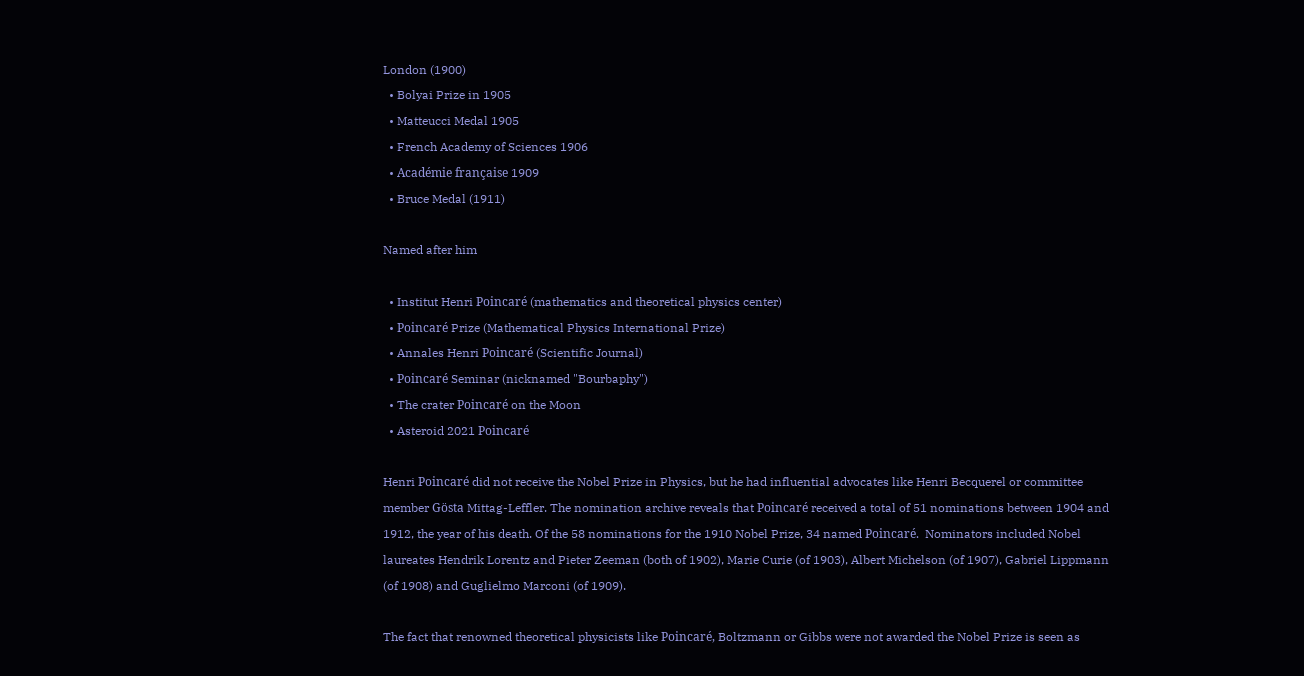London (1900)
  • Bolyai Prize in 1905
  • Matteucci Medal 1905
  • French Academy of Sciences 1906
  • Académie française 1909
  • Bruce Medal (1911)

Named after him

  • Institut Henri Poincaré (mathematics and theoretical physics center)
  • Poincaré Prize (Mathematical Physics International Prize)
  • Annales Henri Poincaré (Scientific Journal)
  • Poincaré Seminar (nicknamed "Bourbaphy")
  • The crater Poincaré on the Moon
  • Asteroid 2021 Poincaré

Henri Poincaré did not receive the Nobel Prize in Physics, but he had influential advocates like Henri Becquerel or committee member Gösta Mittag-Leffler. The nomination archive reveals that Poincaré received a total of 51 nominations between 1904 and 1912, the year of his death. Of the 58 nominations for the 1910 Nobel Prize, 34 named Poincaré.  Nominators included Nobel laureates Hendrik Lorentz and Pieter Zeeman (both of 1902), Marie Curie (of 1903), Albert Michelson (of 1907), Gabriel Lippmann (of 1908) and Guglielmo Marconi (of 1909).

The fact that renowned theoretical physicists like Poincaré, Boltzmann or Gibbs were not awarded the Nobel Prize is seen as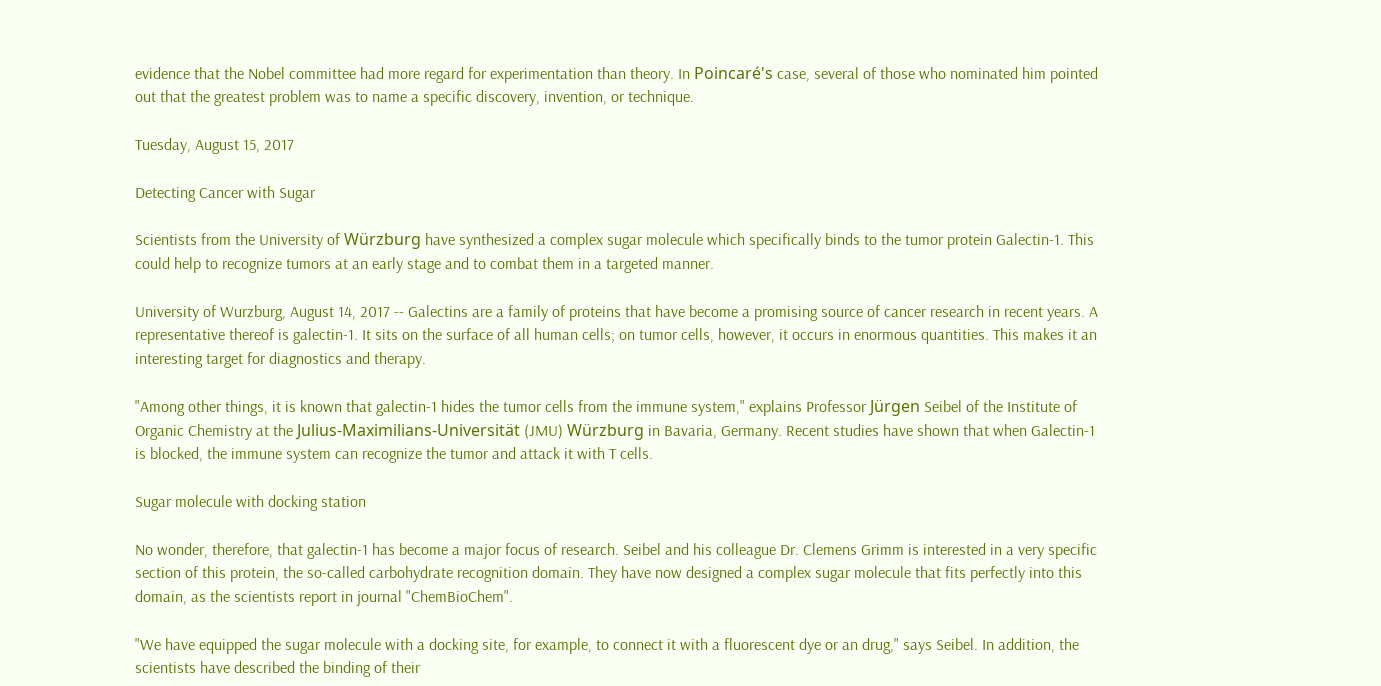evidence that the Nobel committee had more regard for experimentation than theory. In Poincaré's case, several of those who nominated him pointed out that the greatest problem was to name a specific discovery, invention, or technique.

Tuesday, August 15, 2017

Detecting Cancer with Sugar

Scientists from the University of Würzburg have synthesized a complex sugar molecule which specifically binds to the tumor protein Galectin-1. This could help to recognize tumors at an early stage and to combat them in a targeted manner.

University of Wurzburg, August 14, 2017 -- Galectins are a family of proteins that have become a promising source of cancer research in recent years. A representative thereof is galectin-1. It sits on the surface of all human cells; on tumor cells, however, it occurs in enormous quantities. This makes it an interesting target for diagnostics and therapy.

"Among other things, it is known that galectin-1 hides the tumor cells from the immune system," explains Professor Jürgen Seibel of the Institute of Organic Chemistry at the Julius-Maximilians-Universität (JMU) Würzburg in Bavaria, Germany. Recent studies have shown that when Galectin-1 is blocked, the immune system can recognize the tumor and attack it with T cells.

Sugar molecule with docking station

No wonder, therefore, that galectin-1 has become a major focus of research. Seibel and his colleague Dr. Clemens Grimm is interested in a very specific section of this protein, the so-called carbohydrate recognition domain. They have now designed a complex sugar molecule that fits perfectly into this domain, as the scientists report in journal "ChemBioChem".

"We have equipped the sugar molecule with a docking site, for example, to connect it with a fluorescent dye or an drug," says Seibel. In addition, the scientists have described the binding of their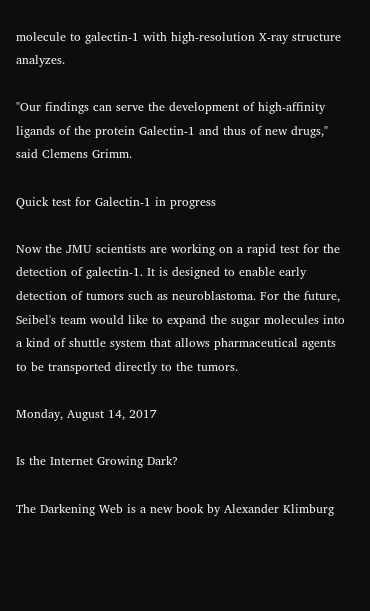molecule to galectin-1 with high-resolution X-ray structure analyzes.

"Our findings can serve the development of high-affinity ligands of the protein Galectin-1 and thus of new drugs," said Clemens Grimm.

Quick test for Galectin-1 in progress

Now the JMU scientists are working on a rapid test for the detection of galectin-1. It is designed to enable early detection of tumors such as neuroblastoma. For the future, Seibel's team would like to expand the sugar molecules into a kind of shuttle system that allows pharmaceutical agents to be transported directly to the tumors.

Monday, August 14, 2017

Is the Internet Growing Dark?

The Darkening Web is a new book by Alexander Klimburg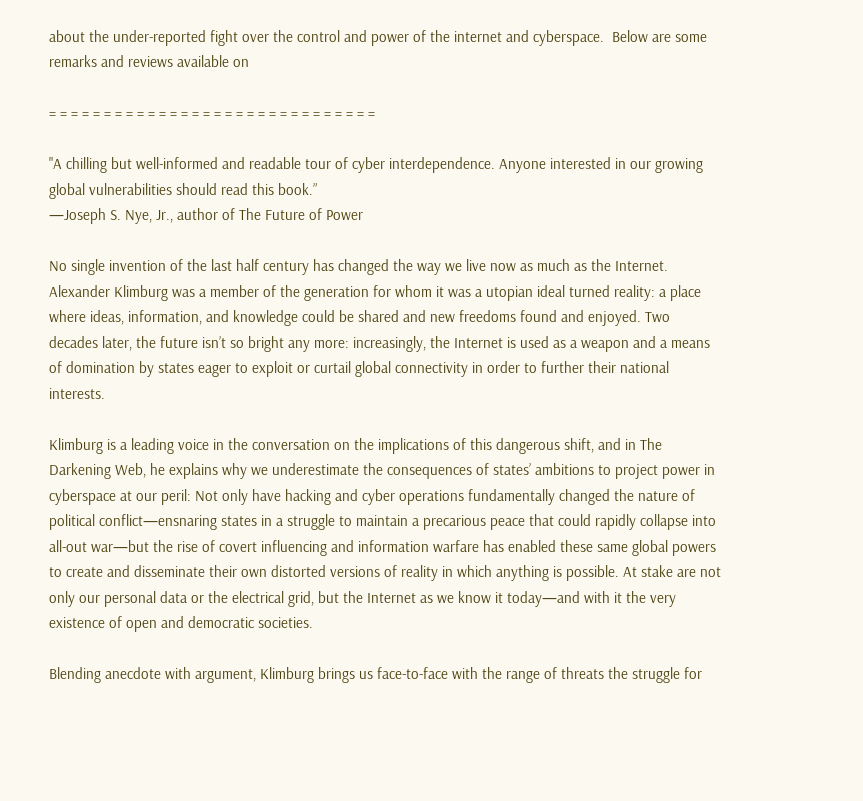about the under-reported fight over the control and power of the internet and cyberspace.  Below are some remarks and reviews available on

= = = = = = = = = = = = = = = = = = = = = = = = = = = = = =

"A chilling but well-informed and readable tour of cyber interdependence. Anyone interested in our growing global vulnerabilities should read this book.”
—Joseph S. Nye, Jr., author of The Future of Power

No single invention of the last half century has changed the way we live now as much as the Internet. Alexander Klimburg was a member of the generation for whom it was a utopian ideal turned reality: a place where ideas, information, and knowledge could be shared and new freedoms found and enjoyed. Two decades later, the future isn’t so bright any more: increasingly, the Internet is used as a weapon and a means of domination by states eager to exploit or curtail global connectivity in order to further their national interests.

Klimburg is a leading voice in the conversation on the implications of this dangerous shift, and in The Darkening Web, he explains why we underestimate the consequences of states’ ambitions to project power in cyberspace at our peril: Not only have hacking and cyber operations fundamentally changed the nature of political conflict—ensnaring states in a struggle to maintain a precarious peace that could rapidly collapse into all-out war—but the rise of covert influencing and information warfare has enabled these same global powers to create and disseminate their own distorted versions of reality in which anything is possible. At stake are not only our personal data or the electrical grid, but the Internet as we know it today—and with it the very existence of open and democratic societies.

Blending anecdote with argument, Klimburg brings us face-to-face with the range of threats the struggle for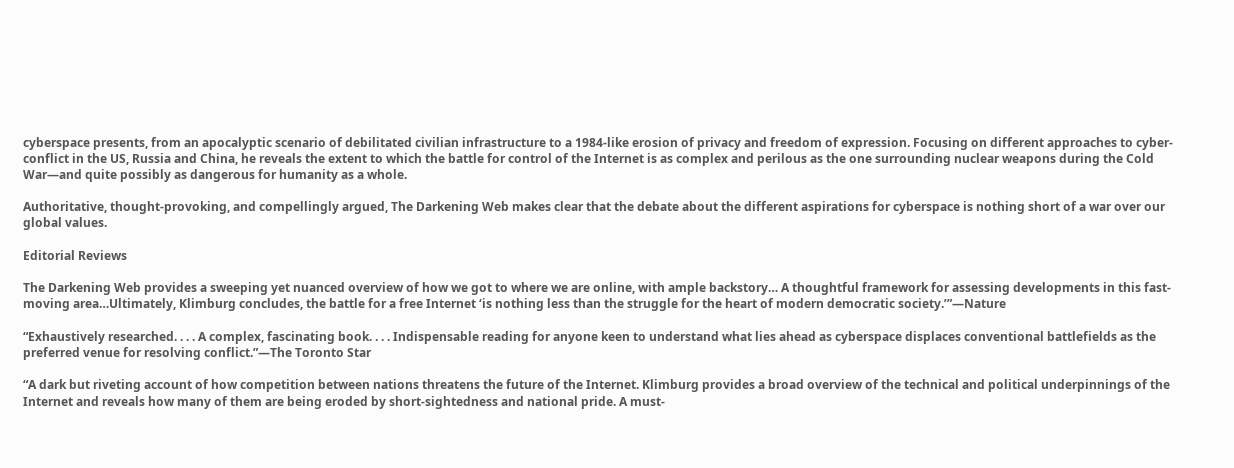cyberspace presents, from an apocalyptic scenario of debilitated civilian infrastructure to a 1984-like erosion of privacy and freedom of expression. Focusing on different approaches to cyber-conflict in the US, Russia and China, he reveals the extent to which the battle for control of the Internet is as complex and perilous as the one surrounding nuclear weapons during the Cold War—and quite possibly as dangerous for humanity as a whole.

Authoritative, thought-provoking, and compellingly argued, The Darkening Web makes clear that the debate about the different aspirations for cyberspace is nothing short of a war over our global values.

Editorial Reviews

The Darkening Web provides a sweeping yet nuanced overview of how we got to where we are online, with ample backstory… A thoughtful framework for assessing developments in this fast-moving area…Ultimately, Klimburg concludes, the battle for a free Internet ‘is nothing less than the struggle for the heart of modern democratic society.’”—Nature

“Exhaustively researched. . . . A complex, fascinating book. . . . Indispensable reading for anyone keen to understand what lies ahead as cyberspace displaces conventional battlefields as the preferred venue for resolving conflict.”—The Toronto Star

“A dark but riveting account of how competition between nations threatens the future of the Internet. Klimburg provides a broad overview of the technical and political underpinnings of the Internet and reveals how many of them are being eroded by short-sightedness and national pride. A must-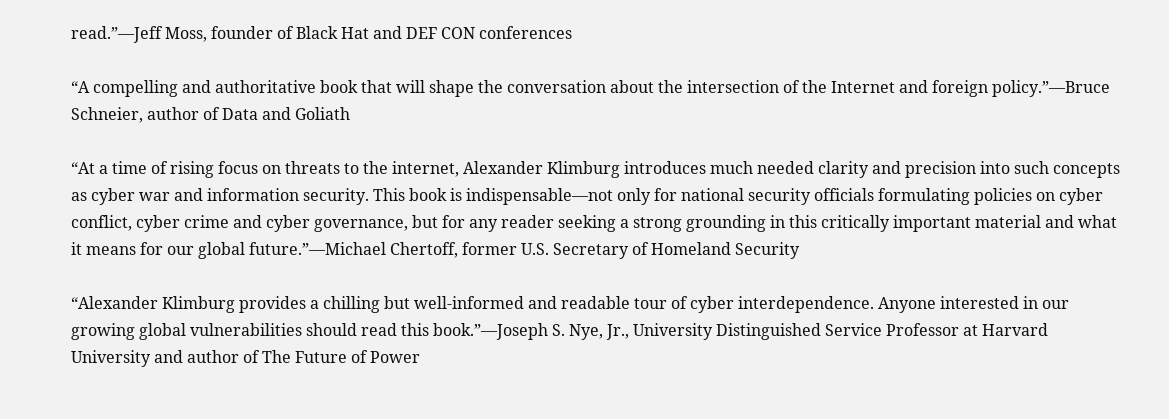read.”—Jeff Moss, founder of Black Hat and DEF CON conferences

“A compelling and authoritative book that will shape the conversation about the intersection of the Internet and foreign policy.”—Bruce Schneier, author of Data and Goliath

“At a time of rising focus on threats to the internet, Alexander Klimburg introduces much needed clarity and precision into such concepts as cyber war and information security. This book is indispensable—not only for national security officials formulating policies on cyber conflict, cyber crime and cyber governance, but for any reader seeking a strong grounding in this critically important material and what it means for our global future.”—Michael Chertoff, former U.S. Secretary of Homeland Security

“Alexander Klimburg provides a chilling but well-informed and readable tour of cyber interdependence. Anyone interested in our growing global vulnerabilities should read this book.”—Joseph S. Nye, Jr., University Distinguished Service Professor at Harvard University and author of The Future of Power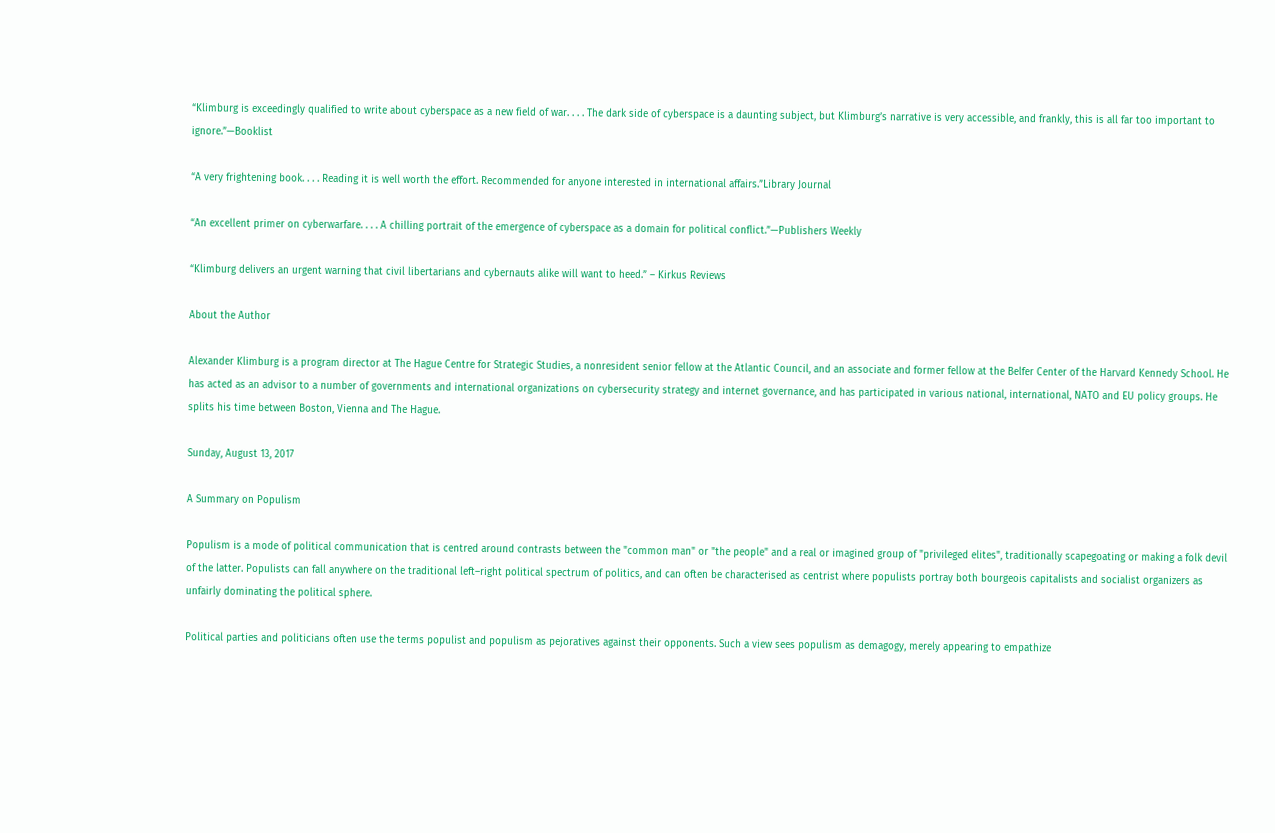“Klimburg is exceedingly qualified to write about cyberspace as a new field of war. . . . The dark side of cyberspace is a daunting subject, but Klimburg’s narrative is very accessible, and frankly, this is all far too important to ignore.”—Booklist

“A very frightening book. . . . Reading it is well worth the effort. Recommended for anyone interested in international affairs.”Library Journal

“An excellent primer on cyberwarfare. . . . A chilling portrait of the emergence of cyberspace as a domain for political conflict.”—Publishers Weekly

“Klimburg delivers an urgent warning that civil libertarians and cybernauts alike will want to heed.” – Kirkus Reviews

About the Author

Alexander Klimburg is a program director at The Hague Centre for Strategic Studies, a nonresident senior fellow at the Atlantic Council, and an associate and former fellow at the Belfer Center of the Harvard Kennedy School. He has acted as an advisor to a number of governments and international organizations on cybersecurity strategy and internet governance, and has participated in various national, international, NATO and EU policy groups. He splits his time between Boston, Vienna and The Hague.

Sunday, August 13, 2017

A Summary on Populism

Populism is a mode of political communication that is centred around contrasts between the "common man" or "the people" and a real or imagined group of "privileged elites", traditionally scapegoating or making a folk devil of the latter. Populists can fall anywhere on the traditional left–right political spectrum of politics, and can often be characterised as centrist where populists portray both bourgeois capitalists and socialist organizers as unfairly dominating the political sphere.

Political parties and politicians often use the terms populist and populism as pejoratives against their opponents. Such a view sees populism as demagogy, merely appearing to empathize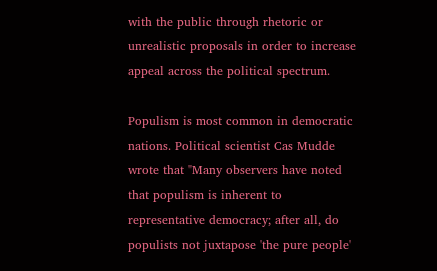with the public through rhetoric or unrealistic proposals in order to increase appeal across the political spectrum.

Populism is most common in democratic nations. Political scientist Cas Mudde wrote that "Many observers have noted that populism is inherent to representative democracy; after all, do populists not juxtapose 'the pure people'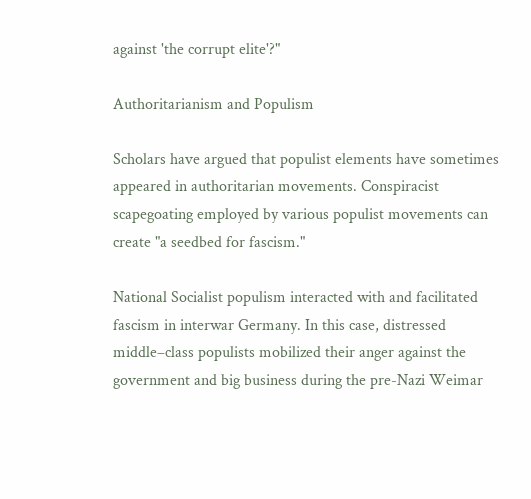against 'the corrupt elite'?"

Authoritarianism and Populism

Scholars have argued that populist elements have sometimes appeared in authoritarian movements. Conspiracist scapegoating employed by various populist movements can create "a seedbed for fascism."

National Socialist populism interacted with and facilitated fascism in interwar Germany. In this case, distressed middle–class populists mobilized their anger against the government and big business during the pre-Nazi Weimar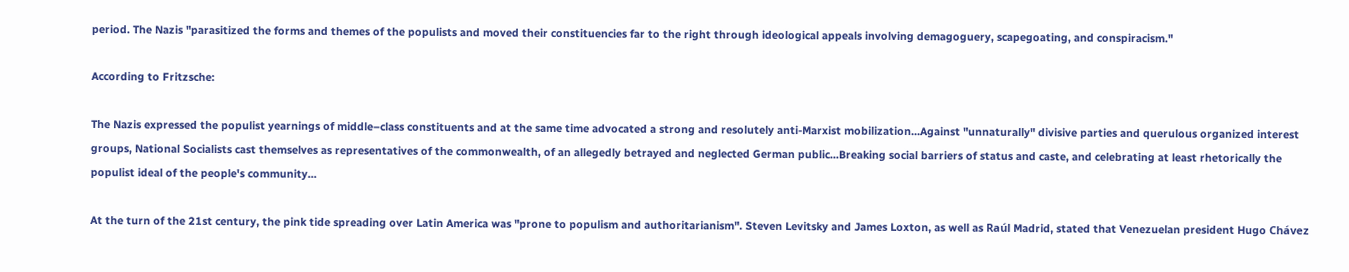period. The Nazis "parasitized the forms and themes of the populists and moved their constituencies far to the right through ideological appeals involving demagoguery, scapegoating, and conspiracism."

According to Fritzsche:

The Nazis expressed the populist yearnings of middle–class constituents and at the same time advocated a strong and resolutely anti-Marxist mobilization...Against "unnaturally" divisive parties and querulous organized interest groups, National Socialists cast themselves as representatives of the commonwealth, of an allegedly betrayed and neglected German public...Breaking social barriers of status and caste, and celebrating at least rhetorically the populist ideal of the people's community...

At the turn of the 21st century, the pink tide spreading over Latin America was "prone to populism and authoritarianism". Steven Levitsky and James Loxton, as well as Raúl Madrid, stated that Venezuelan president Hugo Chávez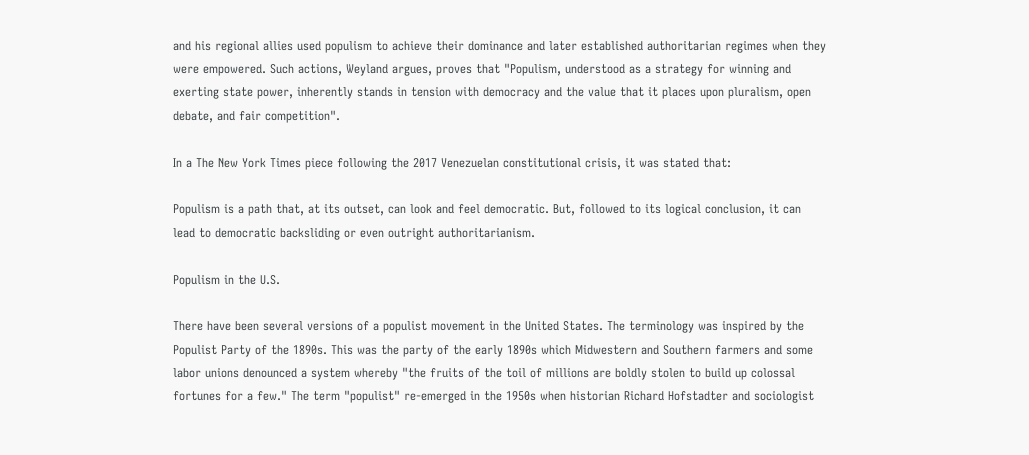and his regional allies used populism to achieve their dominance and later established authoritarian regimes when they were empowered. Such actions, Weyland argues, proves that "Populism, understood as a strategy for winning and exerting state power, inherently stands in tension with democracy and the value that it places upon pluralism, open debate, and fair competition".

In a The New York Times piece following the 2017 Venezuelan constitutional crisis, it was stated that:

Populism is a path that, at its outset, can look and feel democratic. But, followed to its logical conclusion, it can lead to democratic backsliding or even outright authoritarianism.

Populism in the U.S.

There have been several versions of a populist movement in the United States. The terminology was inspired by the Populist Party of the 1890s. This was the party of the early 1890s which Midwestern and Southern farmers and some labor unions denounced a system whereby "the fruits of the toil of millions are boldly stolen to build up colossal fortunes for a few." The term "populist" re-emerged in the 1950s when historian Richard Hofstadter and sociologist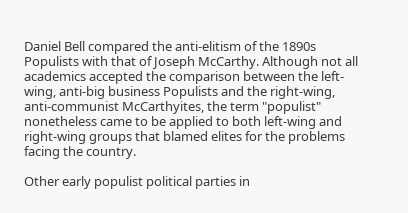Daniel Bell compared the anti-elitism of the 1890s Populists with that of Joseph McCarthy. Although not all academics accepted the comparison between the left-wing, anti-big business Populists and the right-wing, anti-communist McCarthyites, the term "populist" nonetheless came to be applied to both left-wing and right-wing groups that blamed elites for the problems facing the country.

Other early populist political parties in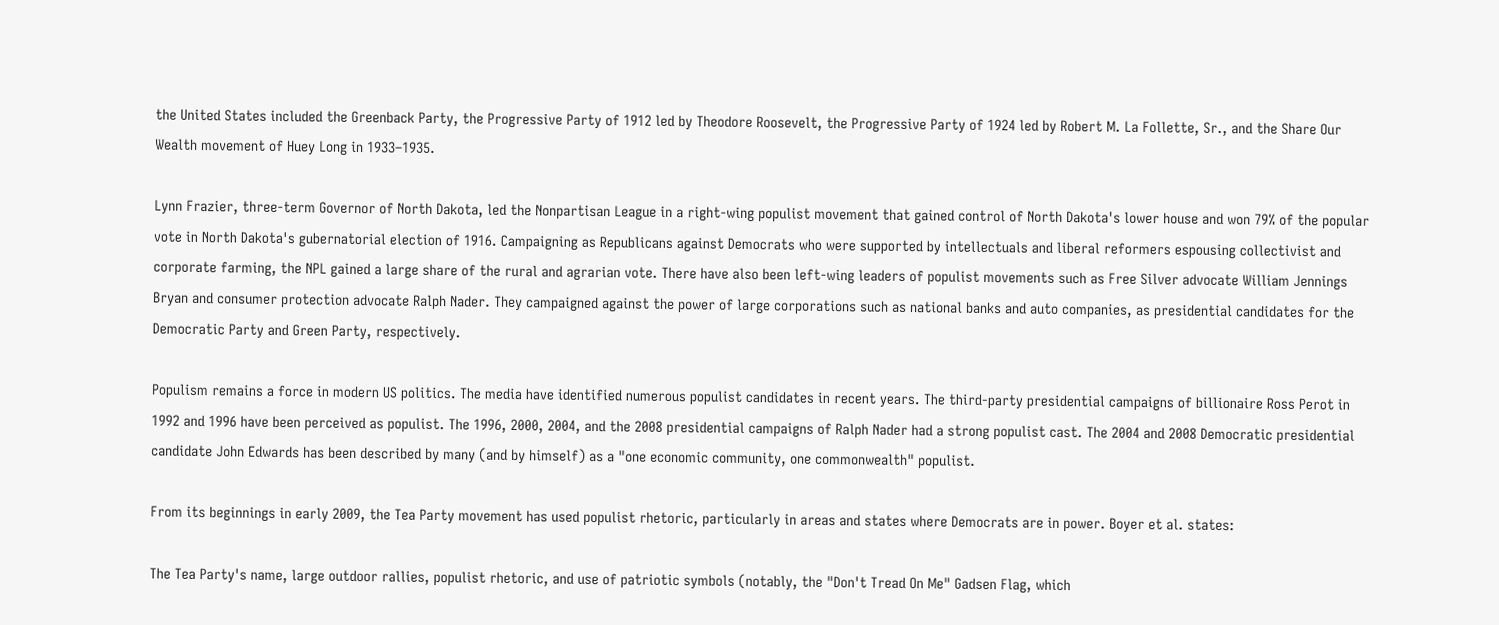the United States included the Greenback Party, the Progressive Party of 1912 led by Theodore Roosevelt, the Progressive Party of 1924 led by Robert M. La Follette, Sr., and the Share Our Wealth movement of Huey Long in 1933–1935.

Lynn Frazier, three-term Governor of North Dakota, led the Nonpartisan League in a right-wing populist movement that gained control of North Dakota's lower house and won 79% of the popular vote in North Dakota's gubernatorial election of 1916. Campaigning as Republicans against Democrats who were supported by intellectuals and liberal reformers espousing collectivist and corporate farming, the NPL gained a large share of the rural and agrarian vote. There have also been left-wing leaders of populist movements such as Free Silver advocate William Jennings Bryan and consumer protection advocate Ralph Nader. They campaigned against the power of large corporations such as national banks and auto companies, as presidential candidates for the Democratic Party and Green Party, respectively.

Populism remains a force in modern US politics. The media have identified numerous populist candidates in recent years. The third-party presidential campaigns of billionaire Ross Perot in 1992 and 1996 have been perceived as populist. The 1996, 2000, 2004, and the 2008 presidential campaigns of Ralph Nader had a strong populist cast. The 2004 and 2008 Democratic presidential candidate John Edwards has been described by many (and by himself) as a "one economic community, one commonwealth" populist.

From its beginnings in early 2009, the Tea Party movement has used populist rhetoric, particularly in areas and states where Democrats are in power. Boyer et al. states:

The Tea Party's name, large outdoor rallies, populist rhetoric, and use of patriotic symbols (notably, the "Don't Tread On Me" Gadsen Flag, which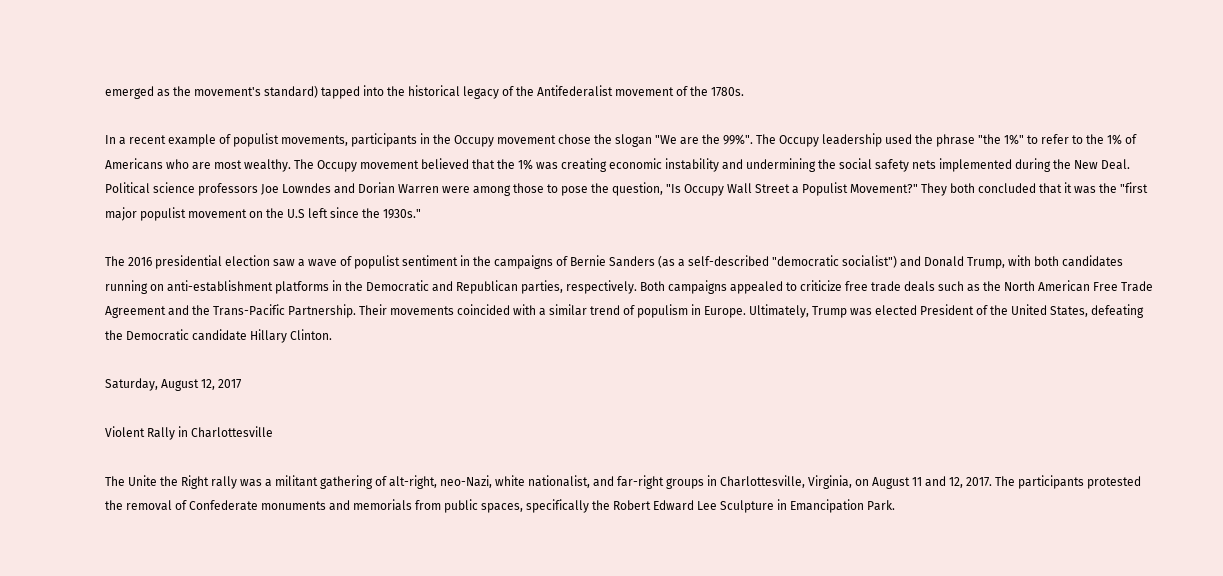emerged as the movement's standard) tapped into the historical legacy of the Antifederalist movement of the 1780s.

In a recent example of populist movements, participants in the Occupy movement chose the slogan "We are the 99%". The Occupy leadership used the phrase "the 1%" to refer to the 1% of Americans who are most wealthy. The Occupy movement believed that the 1% was creating economic instability and undermining the social safety nets implemented during the New Deal. Political science professors Joe Lowndes and Dorian Warren were among those to pose the question, "Is Occupy Wall Street a Populist Movement?" They both concluded that it was the "first major populist movement on the U.S left since the 1930s."

The 2016 presidential election saw a wave of populist sentiment in the campaigns of Bernie Sanders (as a self-described "democratic socialist") and Donald Trump, with both candidates running on anti-establishment platforms in the Democratic and Republican parties, respectively. Both campaigns appealed to criticize free trade deals such as the North American Free Trade Agreement and the Trans-Pacific Partnership. Their movements coincided with a similar trend of populism in Europe. Ultimately, Trump was elected President of the United States, defeating the Democratic candidate Hillary Clinton.

Saturday, August 12, 2017

Violent Rally in Charlottesville

The Unite the Right rally was a militant gathering of alt-right, neo-Nazi, white nationalist, and far-right groups in Charlottesville, Virginia, on August 11 and 12, 2017. The participants protested the removal of Confederate monuments and memorials from public spaces, specifically the Robert Edward Lee Sculpture in Emancipation Park.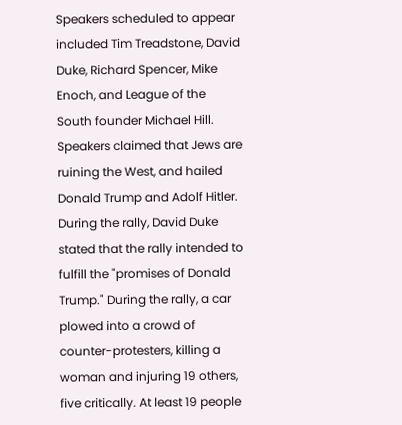Speakers scheduled to appear included Tim Treadstone, David Duke, Richard Spencer, Mike Enoch, and League of the South founder Michael Hill. Speakers claimed that Jews are ruining the West, and hailed Donald Trump and Adolf Hitler. During the rally, David Duke stated that the rally intended to fulfill the "promises of Donald Trump." During the rally, a car plowed into a crowd of counter-protesters, killing a woman and injuring 19 others, five critically. At least 19 people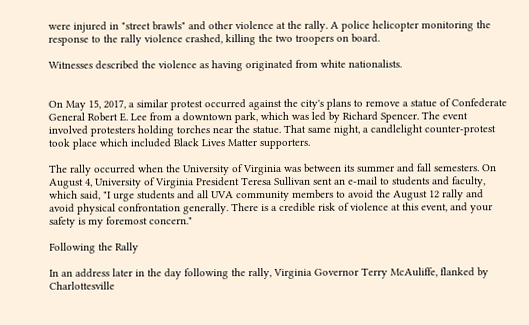were injured in "street brawls" and other violence at the rally. A police helicopter monitoring the response to the rally violence crashed, killing the two troopers on board.

Witnesses described the violence as having originated from white nationalists.


On May 15, 2017, a similar protest occurred against the city's plans to remove a statue of Confederate General Robert E. Lee from a downtown park, which was led by Richard Spencer. The event involved protesters holding torches near the statue. That same night, a candlelight counter-protest took place which included Black Lives Matter supporters.

The rally occurred when the University of Virginia was between its summer and fall semesters. On August 4, University of Virginia President Teresa Sullivan sent an e-mail to students and faculty, which said, "I urge students and all UVA community members to avoid the August 12 rally and avoid physical confrontation generally. There is a credible risk of violence at this event, and your safety is my foremost concern."

Following the Rally

In an address later in the day following the rally, Virginia Governor Terry McAuliffe, flanked by Charlottesville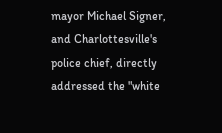mayor Michael Signer, and Charlottesville's police chief, directly addressed the "white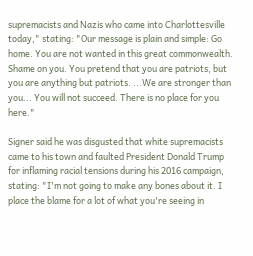supremacists and Nazis who came into Charlottesville today," stating: "Our message is plain and simple: Go home. You are not wanted in this great commonwealth. Shame on you. You pretend that you are patriots, but you are anything but patriots. ...We are stronger than you... You will not succeed. There is no place for you here."

Signer said he was disgusted that white supremacists came to his town and faulted President Donald Trump for inflaming racial tensions during his 2016 campaign, stating: "I'm not going to make any bones about it. I place the blame for a lot of what you're seeing in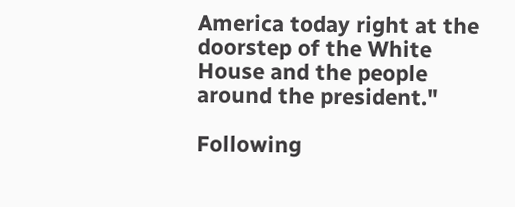America today right at the doorstep of the White House and the people around the president."

Following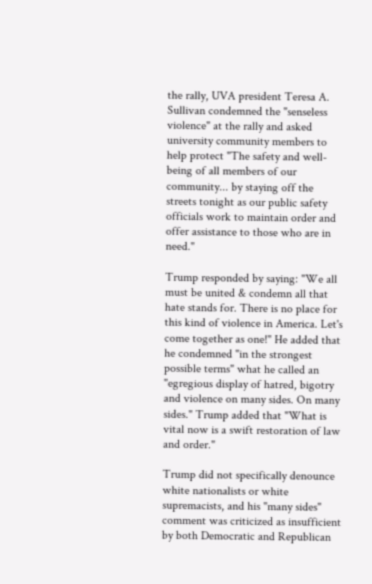the rally, UVA president Teresa A. Sullivan condemned the "senseless violence" at the rally and asked university community members to help protect "The safety and well-being of all members of our community... by staying off the streets tonight as our public safety officials work to maintain order and offer assistance to those who are in need."

Trump responded by saying: "We all must be united & condemn all that hate stands for. There is no place for this kind of violence in America. Let's come together as one!" He added that he condemned "in the strongest possible terms" what he called an "egregious display of hatred, bigotry and violence on many sides. On many sides." Trump added that "What is vital now is a swift restoration of law and order."

Trump did not specifically denounce white nationalists or white supremacists, and his "many sides" comment was criticized as insufficient by both Democratic and Republican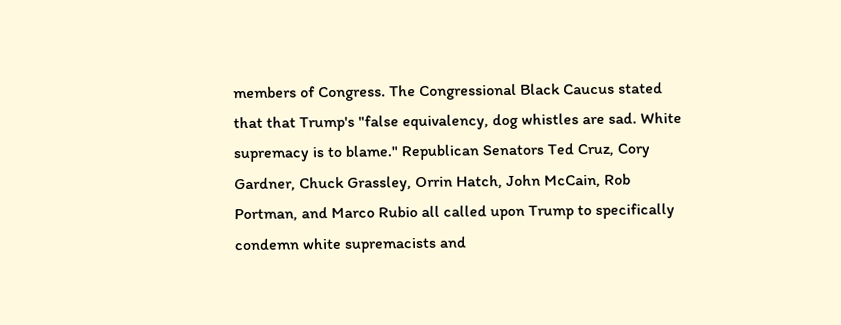members of Congress. The Congressional Black Caucus stated that that Trump's "false equivalency, dog whistles are sad. White supremacy is to blame." Republican Senators Ted Cruz, Cory Gardner, Chuck Grassley, Orrin Hatch, John McCain, Rob Portman, and Marco Rubio all called upon Trump to specifically condemn white supremacists and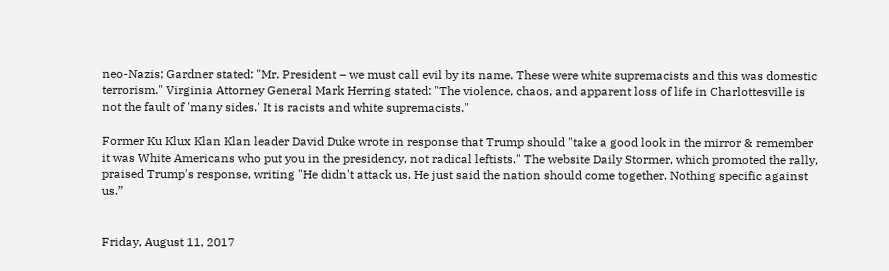neo-Nazis; Gardner stated: "Mr. President – we must call evil by its name. These were white supremacists and this was domestic terrorism." Virginia Attorney General Mark Herring stated: "The violence, chaos, and apparent loss of life in Charlottesville is not the fault of 'many sides.' It is racists and white supremacists."

Former Ku Klux Klan Klan leader David Duke wrote in response that Trump should "take a good look in the mirror & remember it was White Americans who put you in the presidency, not radical leftists." The website Daily Stormer, which promoted the rally, praised Trump's response, writing "He didn't attack us. He just said the nation should come together. Nothing specific against us.”


Friday, August 11, 2017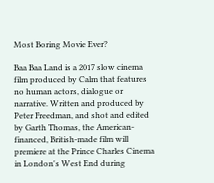Most Boring Movie Ever?

Baa Baa Land is a 2017 slow cinema film produced by Calm that features no human actors, dialogue or narrative. Written and produced by Peter Freedman, and shot and edited by Garth Thomas, the American-financed, British-made film will premiere at the Prince Charles Cinema in London's West End during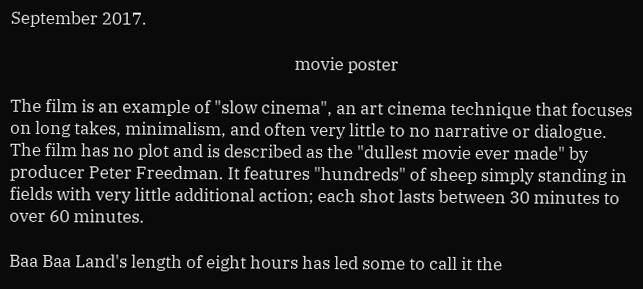September 2017.

                                                                       movie poster

The film is an example of "slow cinema", an art cinema technique that focuses on long takes, minimalism, and often very little to no narrative or dialogue. The film has no plot and is described as the "dullest movie ever made" by producer Peter Freedman. It features "hundreds" of sheep simply standing in fields with very little additional action; each shot lasts between 30 minutes to over 60 minutes.

Baa Baa Land's length of eight hours has led some to call it the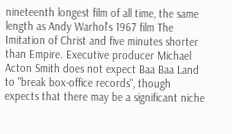nineteenth longest film of all time, the same length as Andy Warhol's 1967 film The Imitation of Christ and five minutes shorter than Empire. Executive producer Michael Acton Smith does not expect Baa Baa Land to "break box-office records", though expects that there may be a significant niche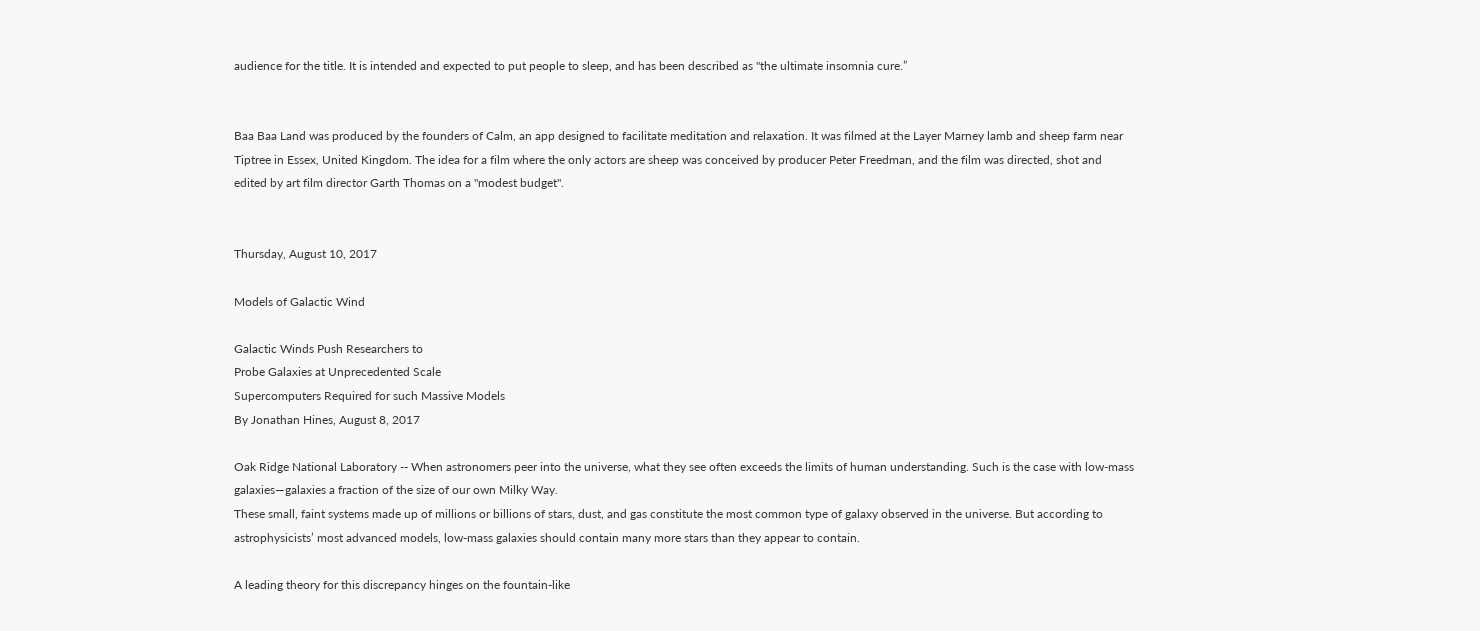audience for the title. It is intended and expected to put people to sleep, and has been described as "the ultimate insomnia cure.”


Baa Baa Land was produced by the founders of Calm, an app designed to facilitate meditation and relaxation. It was filmed at the Layer Marney lamb and sheep farm near Tiptree in Essex, United Kingdom. The idea for a film where the only actors are sheep was conceived by producer Peter Freedman, and the film was directed, shot and edited by art film director Garth Thomas on a "modest budget".


Thursday, August 10, 2017

Models of Galactic Wind

Galactic Winds Push Researchers to
Probe Galaxies at Unprecedented Scale
Supercomputers Required for such Massive Models
By Jonathan Hines, August 8, 2017

Oak Ridge National Laboratory -- When astronomers peer into the universe, what they see often exceeds the limits of human understanding. Such is the case with low-mass galaxies—galaxies a fraction of the size of our own Milky Way.
These small, faint systems made up of millions or billions of stars, dust, and gas constitute the most common type of galaxy observed in the universe. But according to astrophysicists’ most advanced models, low-mass galaxies should contain many more stars than they appear to contain.

A leading theory for this discrepancy hinges on the fountain-like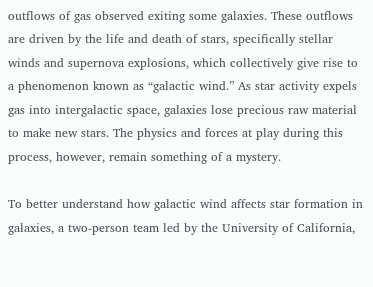outflows of gas observed exiting some galaxies. These outflows are driven by the life and death of stars, specifically stellar winds and supernova explosions, which collectively give rise to a phenomenon known as “galactic wind.” As star activity expels gas into intergalactic space, galaxies lose precious raw material to make new stars. The physics and forces at play during this process, however, remain something of a mystery.

To better understand how galactic wind affects star formation in galaxies, a two-person team led by the University of California,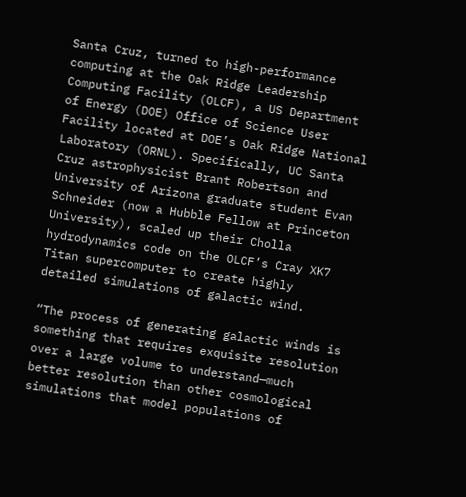Santa Cruz, turned to high-performance computing at the Oak Ridge Leadership Computing Facility (OLCF), a US Department of Energy (DOE) Office of Science User Facility located at DOE’s Oak Ridge National Laboratory (ORNL). Specifically, UC Santa Cruz astrophysicist Brant Robertson and University of Arizona graduate student Evan Schneider (now a Hubble Fellow at Princeton University), scaled up their Cholla hydrodynamics code on the OLCF’s Cray XK7 Titan supercomputer to create highly detailed simulations of galactic wind.

“The process of generating galactic winds is something that requires exquisite resolution over a large volume to understand—much better resolution than other cosmological simulations that model populations of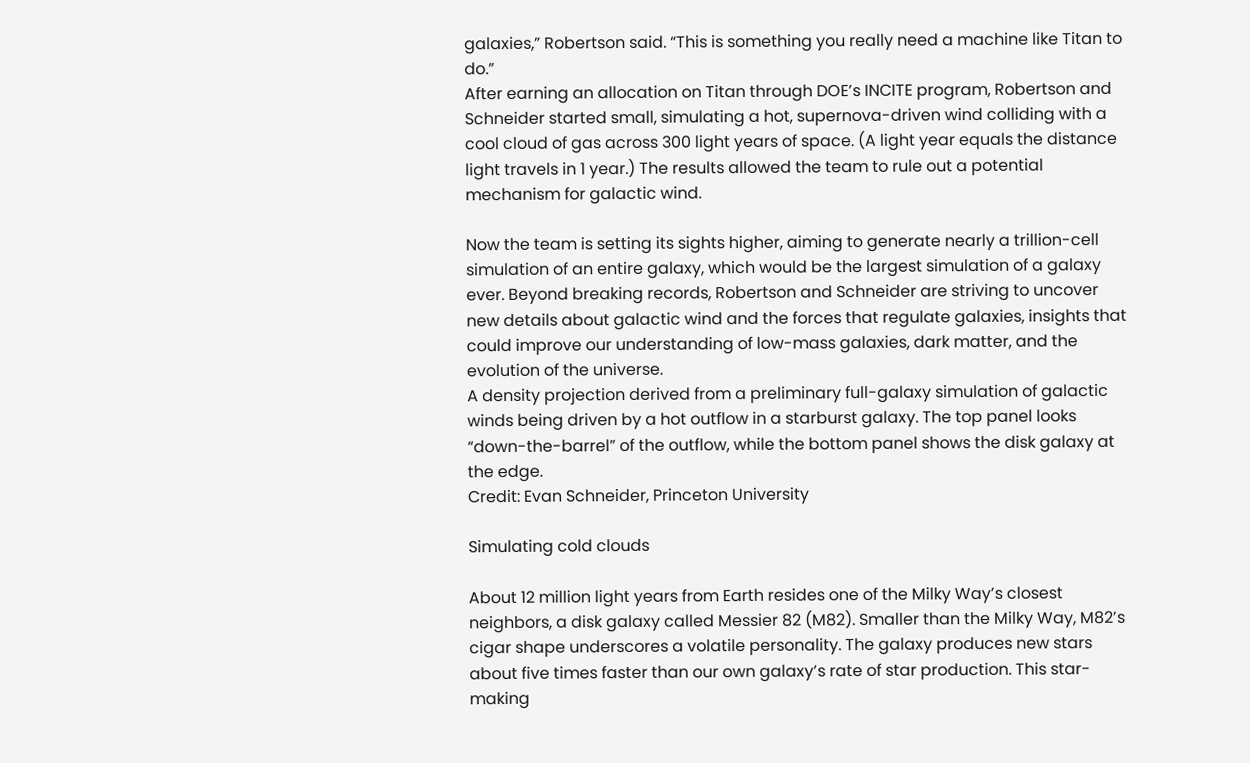galaxies,” Robertson said. “This is something you really need a machine like Titan to do.”
After earning an allocation on Titan through DOE’s INCITE program, Robertson and Schneider started small, simulating a hot, supernova-driven wind colliding with a cool cloud of gas across 300 light years of space. (A light year equals the distance light travels in 1 year.) The results allowed the team to rule out a potential mechanism for galactic wind.

Now the team is setting its sights higher, aiming to generate nearly a trillion-cell simulation of an entire galaxy, which would be the largest simulation of a galaxy ever. Beyond breaking records, Robertson and Schneider are striving to uncover new details about galactic wind and the forces that regulate galaxies, insights that could improve our understanding of low-mass galaxies, dark matter, and the evolution of the universe.
A density projection derived from a preliminary full-galaxy simulation of galactic winds being driven by a hot outflow in a starburst galaxy. The top panel looks “down-the-barrel” of the outflow, while the bottom panel shows the disk galaxy at the edge.
Credit: Evan Schneider, Princeton University

Simulating cold clouds

About 12 million light years from Earth resides one of the Milky Way’s closest neighbors, a disk galaxy called Messier 82 (M82). Smaller than the Milky Way, M82’s cigar shape underscores a volatile personality. The galaxy produces new stars about five times faster than our own galaxy’s rate of star production. This star-making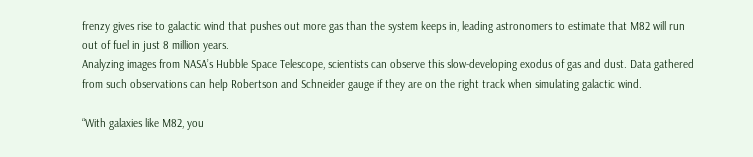frenzy gives rise to galactic wind that pushes out more gas than the system keeps in, leading astronomers to estimate that M82 will run out of fuel in just 8 million years.
Analyzing images from NASA’s Hubble Space Telescope, scientists can observe this slow-developing exodus of gas and dust. Data gathered from such observations can help Robertson and Schneider gauge if they are on the right track when simulating galactic wind.

“With galaxies like M82, you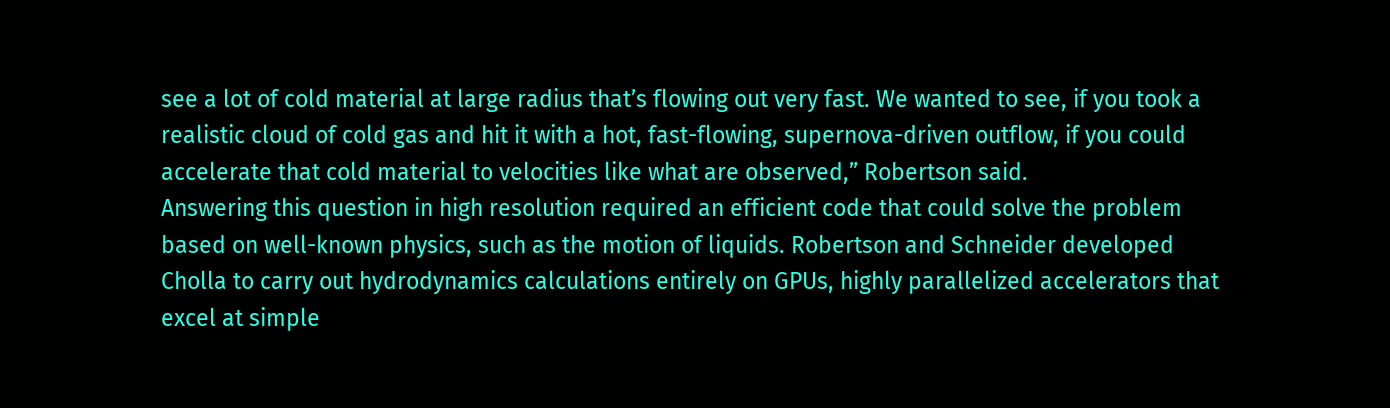see a lot of cold material at large radius that’s flowing out very fast. We wanted to see, if you took a realistic cloud of cold gas and hit it with a hot, fast-flowing, supernova-driven outflow, if you could accelerate that cold material to velocities like what are observed,” Robertson said.
Answering this question in high resolution required an efficient code that could solve the problem based on well-known physics, such as the motion of liquids. Robertson and Schneider developed Cholla to carry out hydrodynamics calculations entirely on GPUs, highly parallelized accelerators that excel at simple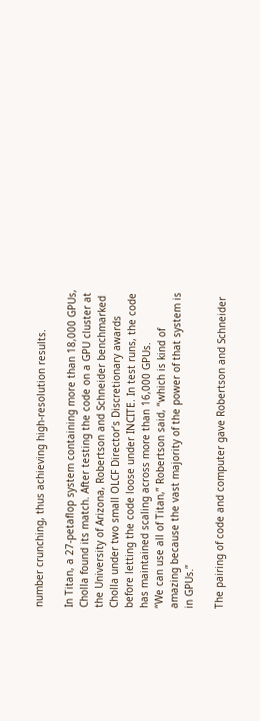number crunching, thus achieving high-resolution results.

In Titan, a 27-petaflop system containing more than 18,000 GPUs, Cholla found its match. After testing the code on a GPU cluster at the University of Arizona, Robertson and Schneider benchmarked Cholla under two small OLCF Director’s Discretionary awards before letting the code loose under INCITE. In test runs, the code has maintained scaling across more than 16,000 GPUs.
“We can use all of Titan,” Robertson said, “which is kind of amazing because the vast majority of the power of that system is in GPUs.”

The pairing of code and computer gave Robertson and Schneider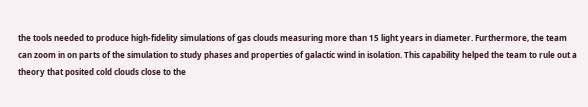the tools needed to produce high-fidelity simulations of gas clouds measuring more than 15 light years in diameter. Furthermore, the team can zoom in on parts of the simulation to study phases and properties of galactic wind in isolation. This capability helped the team to rule out a theory that posited cold clouds close to the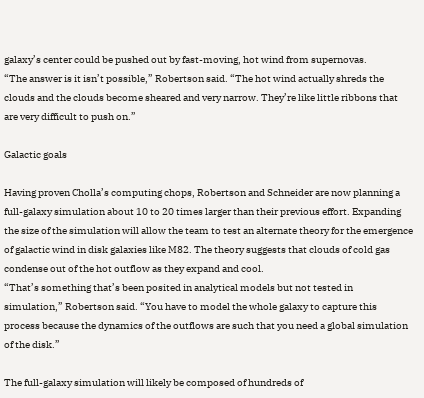galaxy’s center could be pushed out by fast-moving, hot wind from supernovas.
“The answer is it isn’t possible,” Robertson said. “The hot wind actually shreds the clouds and the clouds become sheared and very narrow. They’re like little ribbons that are very difficult to push on.”

Galactic goals

Having proven Cholla’s computing chops, Robertson and Schneider are now planning a full-galaxy simulation about 10 to 20 times larger than their previous effort. Expanding the size of the simulation will allow the team to test an alternate theory for the emergence of galactic wind in disk galaxies like M82. The theory suggests that clouds of cold gas condense out of the hot outflow as they expand and cool.
“That’s something that’s been posited in analytical models but not tested in simulation,” Robertson said. “You have to model the whole galaxy to capture this process because the dynamics of the outflows are such that you need a global simulation of the disk.”

The full-galaxy simulation will likely be composed of hundreds of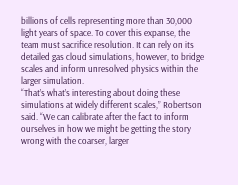billions of cells representing more than 30,000 light years of space. To cover this expanse, the team must sacrifice resolution. It can rely on its detailed gas cloud simulations, however, to bridge scales and inform unresolved physics within the larger simulation.
“That’s what’s interesting about doing these simulations at widely different scales,” Robertson said. “We can calibrate after the fact to inform ourselves in how we might be getting the story wrong with the coarser, larger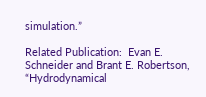simulation.”

Related Publication:  Evan E. Schneider and Brant E. Robertson, “Hydrodynamical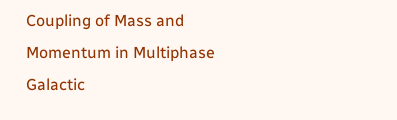Coupling of Mass and Momentum in Multiphase Galactic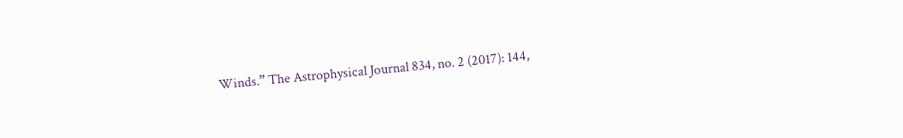Winds.” The Astrophysical Journal 834, no. 2 (2017): 144,